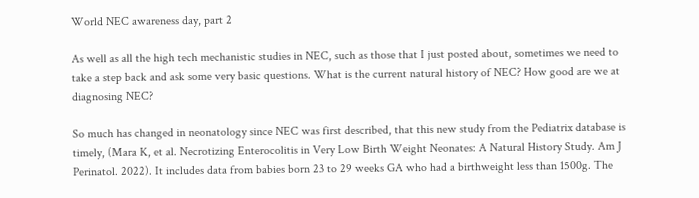World NEC awareness day, part 2

As well as all the high tech mechanistic studies in NEC, such as those that I just posted about, sometimes we need to take a step back and ask some very basic questions. What is the current natural history of NEC? How good are we at diagnosing NEC?

So much has changed in neonatology since NEC was first described, that this new study from the Pediatrix database is timely, (Mara K, et al. Necrotizing Enterocolitis in Very Low Birth Weight Neonates: A Natural History Study. Am J Perinatol. 2022). It includes data from babies born 23 to 29 weeks GA who had a birthweight less than 1500g. The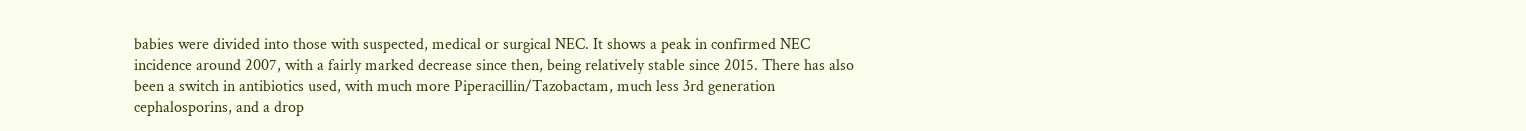babies were divided into those with suspected, medical or surgical NEC. It shows a peak in confirmed NEC incidence around 2007, with a fairly marked decrease since then, being relatively stable since 2015. There has also been a switch in antibiotics used, with much more Piperacillin/Tazobactam, much less 3rd generation cephalosporins, and a drop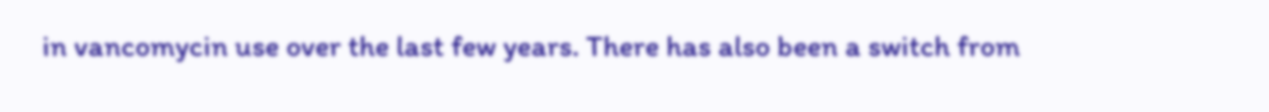in vancomycin use over the last few years. There has also been a switch from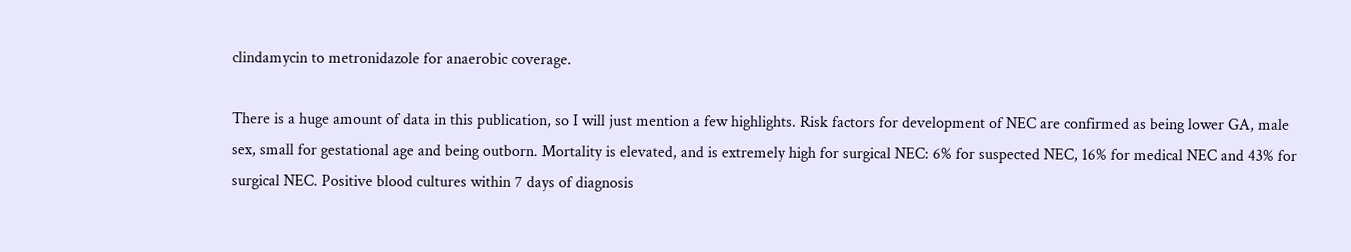clindamycin to metronidazole for anaerobic coverage.

There is a huge amount of data in this publication, so I will just mention a few highlights. Risk factors for development of NEC are confirmed as being lower GA, male sex, small for gestational age and being outborn. Mortality is elevated, and is extremely high for surgical NEC: 6% for suspected NEC, 16% for medical NEC and 43% for surgical NEC. Positive blood cultures within 7 days of diagnosis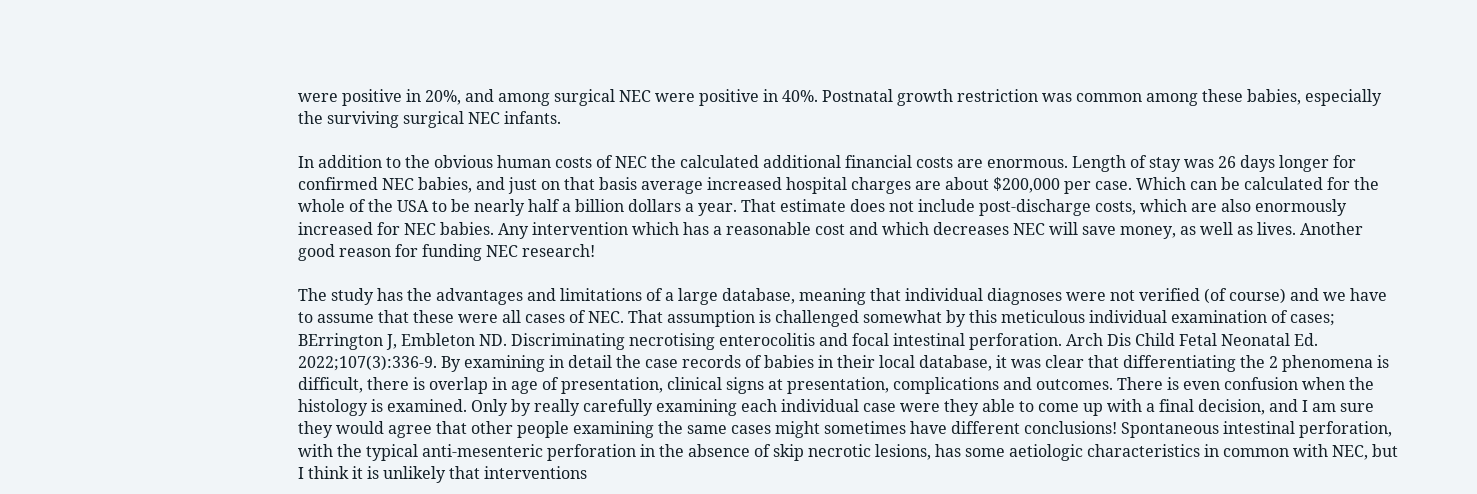were positive in 20%, and among surgical NEC were positive in 40%. Postnatal growth restriction was common among these babies, especially the surviving surgical NEC infants.

In addition to the obvious human costs of NEC the calculated additional financial costs are enormous. Length of stay was 26 days longer for confirmed NEC babies, and just on that basis average increased hospital charges are about $200,000 per case. Which can be calculated for the whole of the USA to be nearly half a billion dollars a year. That estimate does not include post-discharge costs, which are also enormously increased for NEC babies. Any intervention which has a reasonable cost and which decreases NEC will save money, as well as lives. Another good reason for funding NEC research!

The study has the advantages and limitations of a large database, meaning that individual diagnoses were not verified (of course) and we have to assume that these were all cases of NEC. That assumption is challenged somewhat by this meticulous individual examination of cases; BErrington J, Embleton ND. Discriminating necrotising enterocolitis and focal intestinal perforation. Arch Dis Child Fetal Neonatal Ed. 2022;107(3):336-9. By examining in detail the case records of babies in their local database, it was clear that differentiating the 2 phenomena is difficult, there is overlap in age of presentation, clinical signs at presentation, complications and outcomes. There is even confusion when the histology is examined. Only by really carefully examining each individual case were they able to come up with a final decision, and I am sure they would agree that other people examining the same cases might sometimes have different conclusions! Spontaneous intestinal perforation, with the typical anti-mesenteric perforation in the absence of skip necrotic lesions, has some aetiologic characteristics in common with NEC, but I think it is unlikely that interventions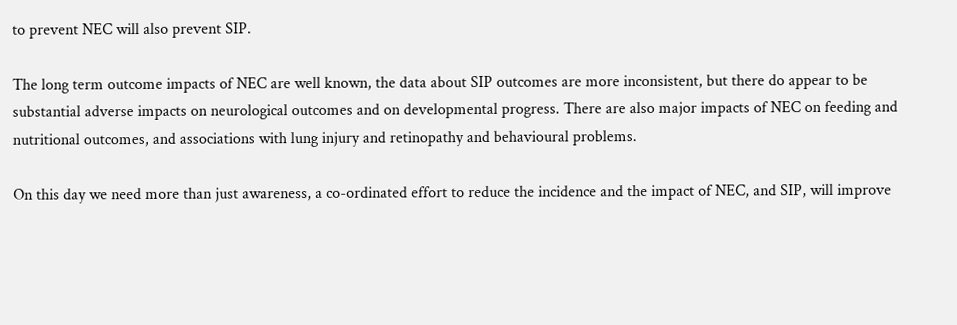to prevent NEC will also prevent SIP.

The long term outcome impacts of NEC are well known, the data about SIP outcomes are more inconsistent, but there do appear to be substantial adverse impacts on neurological outcomes and on developmental progress. There are also major impacts of NEC on feeding and nutritional outcomes, and associations with lung injury and retinopathy and behavioural problems.

On this day we need more than just awareness, a co-ordinated effort to reduce the incidence and the impact of NEC, and SIP, will improve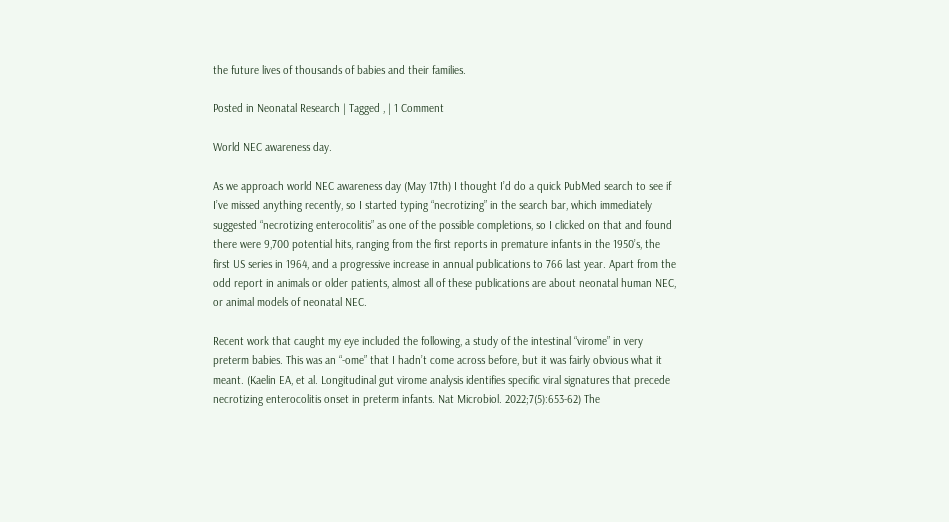the future lives of thousands of babies and their families.

Posted in Neonatal Research | Tagged , | 1 Comment

World NEC awareness day.

As we approach world NEC awareness day (May 17th) I thought I’d do a quick PubMed search to see if I’ve missed anything recently, so I started typing “necrotizing” in the search bar, which immediately suggested “necrotizing enterocolitis” as one of the possible completions, so I clicked on that and found there were 9,700 potential hits, ranging from the first reports in premature infants in the 1950’s, the first US series in 1964, and a progressive increase in annual publications to 766 last year. Apart from the odd report in animals or older patients, almost all of these publications are about neonatal human NEC, or animal models of neonatal NEC.

Recent work that caught my eye included the following, a study of the intestinal “virome” in very preterm babies. This was an “-ome” that I hadn’t come across before, but it was fairly obvious what it meant. (Kaelin EA, et al. Longitudinal gut virome analysis identifies specific viral signatures that precede necrotizing enterocolitis onset in preterm infants. Nat Microbiol. 2022;7(5):653-62) The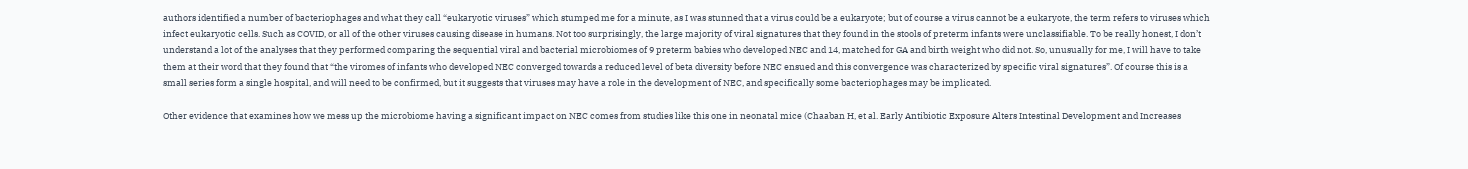authors identified a number of bacteriophages and what they call “eukaryotic viruses” which stumped me for a minute, as I was stunned that a virus could be a eukaryote; but of course a virus cannot be a eukaryote, the term refers to viruses which infect eukaryotic cells. Such as COVID, or all of the other viruses causing disease in humans. Not too surprisingly, the large majority of viral signatures that they found in the stools of preterm infants were unclassifiable. To be really honest, I don’t understand a lot of the analyses that they performed comparing the sequential viral and bacterial microbiomes of 9 preterm babies who developed NEC and 14, matched for GA and birth weight who did not. So, unusually for me, I will have to take them at their word that they found that “the viromes of infants who developed NEC converged towards a reduced level of beta diversity before NEC ensued and this convergence was characterized by specific viral signatures”. Of course this is a small series form a single hospital, and will need to be confirmed, but it suggests that viruses may have a role in the development of NEC, and specifically some bacteriophages may be implicated.

Other evidence that examines how we mess up the microbiome having a significant impact on NEC comes from studies like this one in neonatal mice (Chaaban H, et al. Early Antibiotic Exposure Alters Intestinal Development and Increases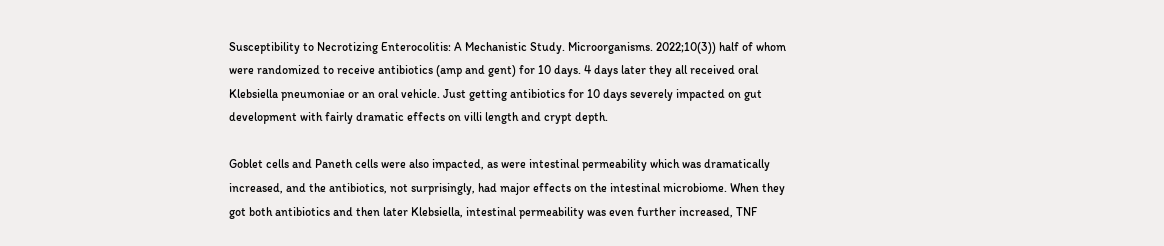Susceptibility to Necrotizing Enterocolitis: A Mechanistic Study. Microorganisms. 2022;10(3)) half of whom were randomized to receive antibiotics (amp and gent) for 10 days. 4 days later they all received oral Klebsiella pneumoniae or an oral vehicle. Just getting antibiotics for 10 days severely impacted on gut development with fairly dramatic effects on villi length and crypt depth.

Goblet cells and Paneth cells were also impacted, as were intestinal permeability which was dramatically increased, and the antibiotics, not surprisingly, had major effects on the intestinal microbiome. When they got both antibiotics and then later Klebsiella, intestinal permeability was even further increased, TNF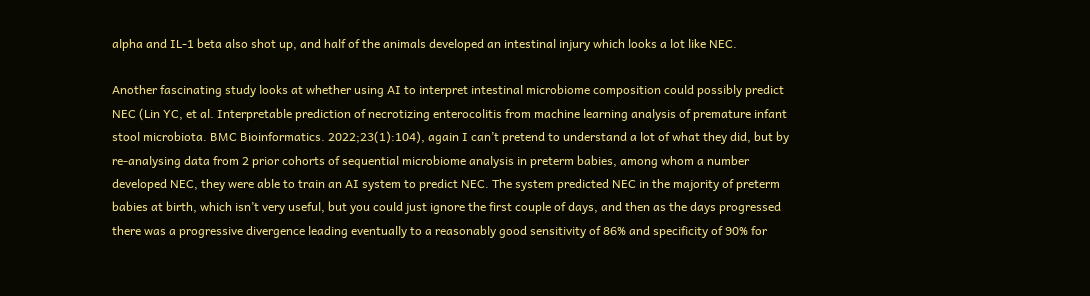alpha and IL-1 beta also shot up, and half of the animals developed an intestinal injury which looks a lot like NEC.

Another fascinating study looks at whether using AI to interpret intestinal microbiome composition could possibly predict NEC (Lin YC, et al. Interpretable prediction of necrotizing enterocolitis from machine learning analysis of premature infant stool microbiota. BMC Bioinformatics. 2022;23(1):104), again I can’t pretend to understand a lot of what they did, but by re-analysing data from 2 prior cohorts of sequential microbiome analysis in preterm babies, among whom a number developed NEC, they were able to train an AI system to predict NEC. The system predicted NEC in the majority of preterm babies at birth, which isn’t very useful, but you could just ignore the first couple of days, and then as the days progressed there was a progressive divergence leading eventually to a reasonably good sensitivity of 86% and specificity of 90% for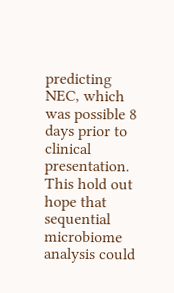predicting NEC, which was possible 8 days prior to clinical presentation. This hold out hope that sequential microbiome analysis could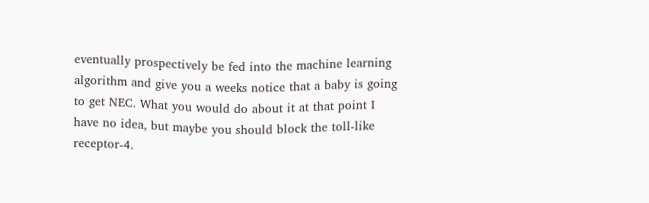eventually prospectively be fed into the machine learning algorithm and give you a weeks notice that a baby is going to get NEC. What you would do about it at that point I have no idea, but maybe you should block the toll-like receptor-4.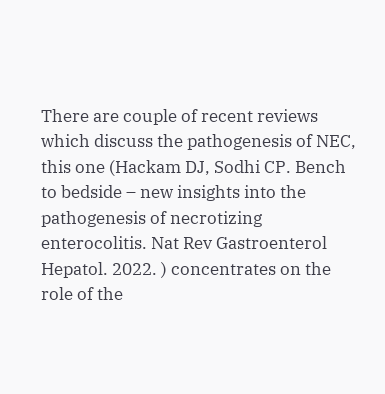There are couple of recent reviews which discuss the pathogenesis of NEC, this one (Hackam DJ, Sodhi CP. Bench to bedside – new insights into the pathogenesis of necrotizing enterocolitis. Nat Rev Gastroenterol Hepatol. 2022. ) concentrates on the role of the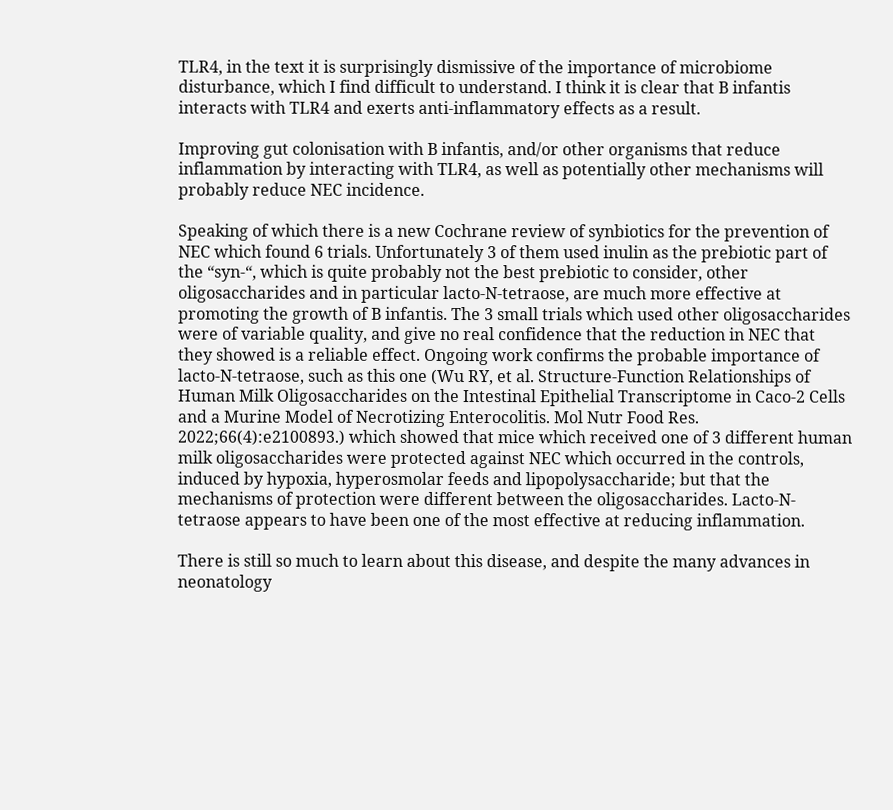TLR4, in the text it is surprisingly dismissive of the importance of microbiome disturbance, which I find difficult to understand. I think it is clear that B infantis interacts with TLR4 and exerts anti-inflammatory effects as a result.

Improving gut colonisation with B infantis, and/or other organisms that reduce inflammation by interacting with TLR4, as well as potentially other mechanisms will probably reduce NEC incidence.

Speaking of which there is a new Cochrane review of synbiotics for the prevention of NEC which found 6 trials. Unfortunately 3 of them used inulin as the prebiotic part of the “syn-“, which is quite probably not the best prebiotic to consider, other oligosaccharides and in particular lacto-N-tetraose, are much more effective at promoting the growth of B infantis. The 3 small trials which used other oligosaccharides were of variable quality, and give no real confidence that the reduction in NEC that they showed is a reliable effect. Ongoing work confirms the probable importance of lacto-N-tetraose, such as this one (Wu RY, et al. Structure-Function Relationships of Human Milk Oligosaccharides on the Intestinal Epithelial Transcriptome in Caco-2 Cells and a Murine Model of Necrotizing Enterocolitis. Mol Nutr Food Res. 2022;66(4):e2100893.) which showed that mice which received one of 3 different human milk oligosaccharides were protected against NEC which occurred in the controls, induced by hypoxia, hyperosmolar feeds and lipopolysaccharide; but that the mechanisms of protection were different between the oligosaccharides. Lacto-N-tetraose appears to have been one of the most effective at reducing inflammation.

There is still so much to learn about this disease, and despite the many advances in neonatology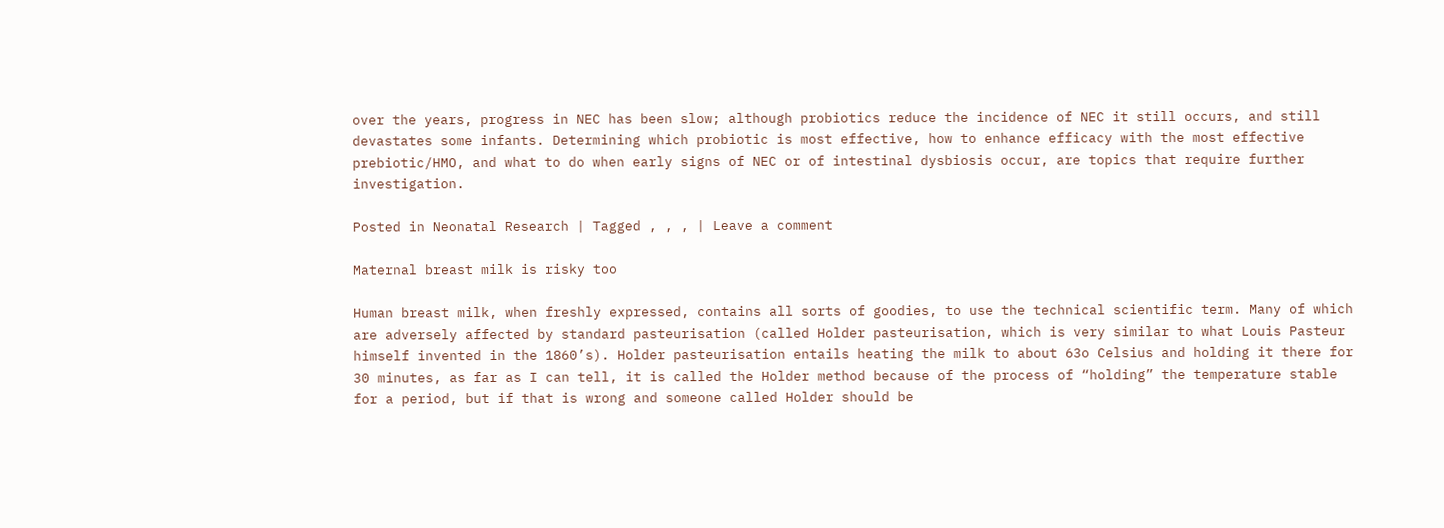over the years, progress in NEC has been slow; although probiotics reduce the incidence of NEC it still occurs, and still devastates some infants. Determining which probiotic is most effective, how to enhance efficacy with the most effective prebiotic/HMO, and what to do when early signs of NEC or of intestinal dysbiosis occur, are topics that require further investigation.

Posted in Neonatal Research | Tagged , , , | Leave a comment

Maternal breast milk is risky too

Human breast milk, when freshly expressed, contains all sorts of goodies, to use the technical scientific term. Many of which are adversely affected by standard pasteurisation (called Holder pasteurisation, which is very similar to what Louis Pasteur himself invented in the 1860’s). Holder pasteurisation entails heating the milk to about 63o Celsius and holding it there for 30 minutes, as far as I can tell, it is called the Holder method because of the process of “holding” the temperature stable for a period, but if that is wrong and someone called Holder should be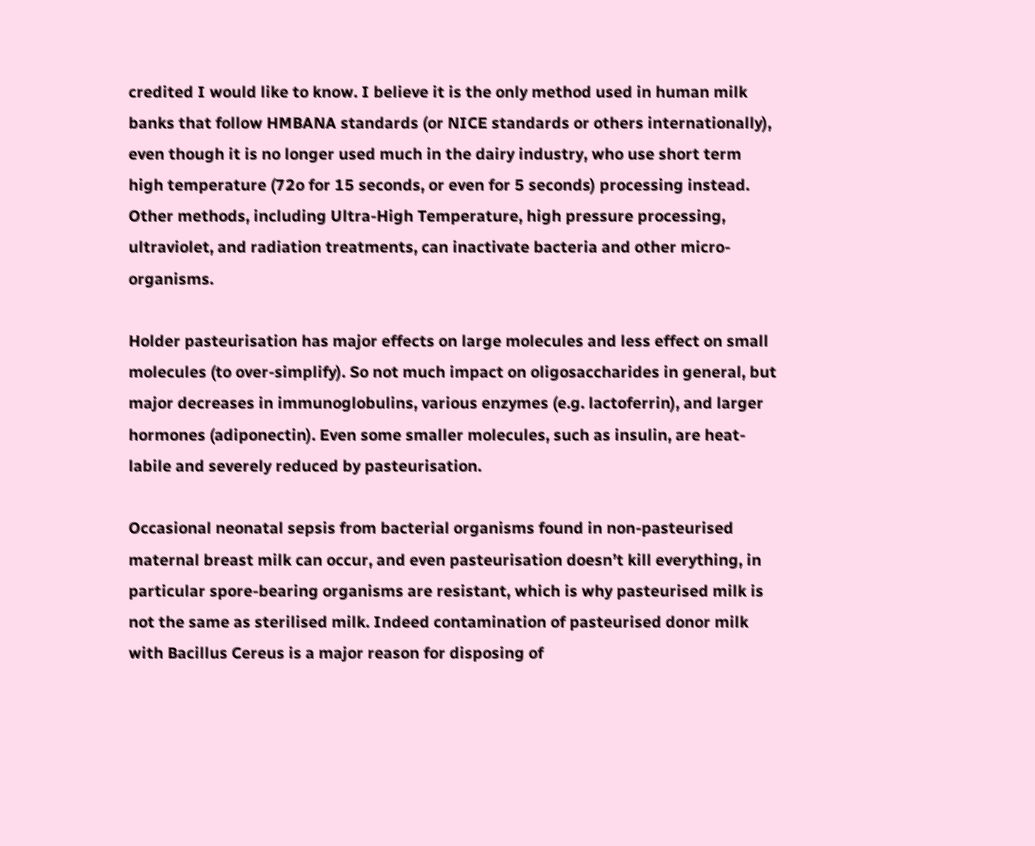credited I would like to know. I believe it is the only method used in human milk banks that follow HMBANA standards (or NICE standards or others internationally), even though it is no longer used much in the dairy industry, who use short term high temperature (72o for 15 seconds, or even for 5 seconds) processing instead. Other methods, including Ultra-High Temperature, high pressure processing, ultraviolet, and radiation treatments, can inactivate bacteria and other micro-organisms.

Holder pasteurisation has major effects on large molecules and less effect on small molecules (to over-simplify). So not much impact on oligosaccharides in general, but major decreases in immunoglobulins, various enzymes (e.g. lactoferrin), and larger hormones (adiponectin). Even some smaller molecules, such as insulin, are heat-labile and severely reduced by pasteurisation.

Occasional neonatal sepsis from bacterial organisms found in non-pasteurised maternal breast milk can occur, and even pasteurisation doesn’t kill everything, in particular spore-bearing organisms are resistant, which is why pasteurised milk is not the same as sterilised milk. Indeed contamination of pasteurised donor milk with Bacillus Cereus is a major reason for disposing of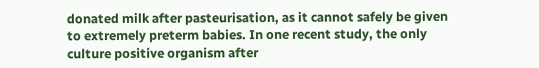donated milk after pasteurisation, as it cannot safely be given to extremely preterm babies. In one recent study, the only culture positive organism after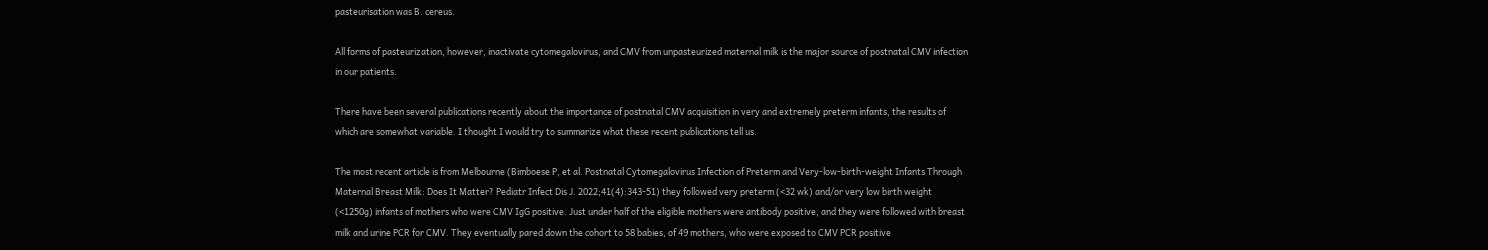pasteurisation was B. cereus.

All forms of pasteurization, however, inactivate cytomegalovirus, and CMV from unpasteurized maternal milk is the major source of postnatal CMV infection in our patients.

There have been several publications recently about the importance of postnatal CMV acquisition in very and extremely preterm infants, the results of which are somewhat variable. I thought I would try to summarize what these recent publications tell us.

The most recent article is from Melbourne (Bimboese P, et al. Postnatal Cytomegalovirus Infection of Preterm and Very-low-birth-weight Infants Through Maternal Breast Milk: Does It Matter? Pediatr Infect Dis J. 2022;41(4):343-51) they followed very preterm (<32 wk) and/or very low birth weight (<1250g) infants of mothers who were CMV IgG positive. Just under half of the eligible mothers were antibody positive, and they were followed with breast milk and urine PCR for CMV. They eventually pared down the cohort to 58 babies, of 49 mothers, who were exposed to CMV PCR positive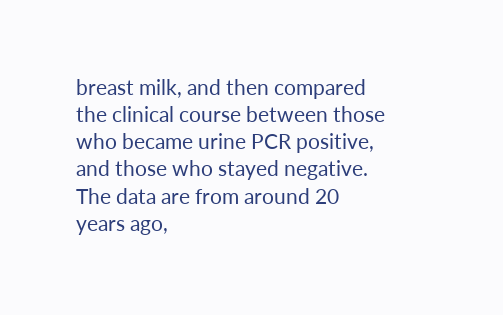breast milk, and then compared the clinical course between those who became urine PCR positive, and those who stayed negative. The data are from around 20 years ago,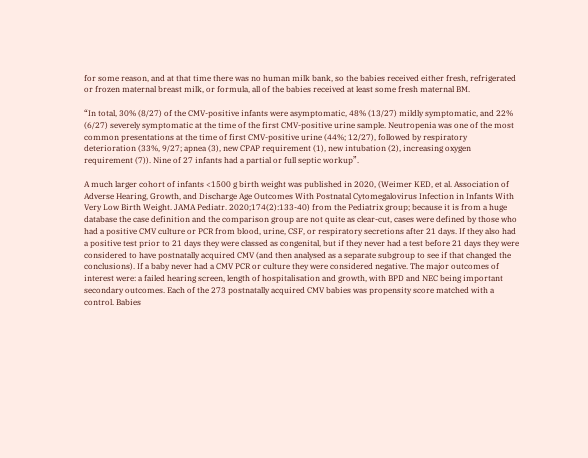for some reason, and at that time there was no human milk bank, so the babies received either fresh, refrigerated or frozen maternal breast milk, or formula, all of the babies received at least some fresh maternal BM.

“In total, 30% (8/27) of the CMV-positive infants were asymptomatic, 48% (13/27) mildly symptomatic, and 22% (6/27) severely symptomatic at the time of the first CMV-positive urine sample. Neutropenia was one of the most common presentations at the time of first CMV-positive urine (44%; 12/27), followed by respiratory deterioration (33%, 9/27; apnea (3), new CPAP requirement (1), new intubation (2), increasing oxygen requirement (7)). Nine of 27 infants had a partial or full septic workup”.

A much larger cohort of infants <1500 g birth weight was published in 2020, (Weimer KED, et al. Association of Adverse Hearing, Growth, and Discharge Age Outcomes With Postnatal Cytomegalovirus Infection in Infants With Very Low Birth Weight. JAMA Pediatr. 2020;174(2):133-40) from the Pediatrix group; because it is from a huge database the case definition and the comparison group are not quite as clear-cut, cases were defined by those who had a positive CMV culture or PCR from blood, urine, CSF, or respiratory secretions after 21 days. If they also had a positive test prior to 21 days they were classed as congenital, but if they never had a test before 21 days they were considered to have postnatally acquired CMV (and then analysed as a separate subgroup to see if that changed the conclusions). If a baby never had a CMV PCR or culture they were considered negative. The major outcomes of interest were: a failed hearing screen, length of hospitalisation and growth, with BPD and NEC being important secondary outcomes. Each of the 273 postnatally acquired CMV babies was propensity score matched with a control. Babies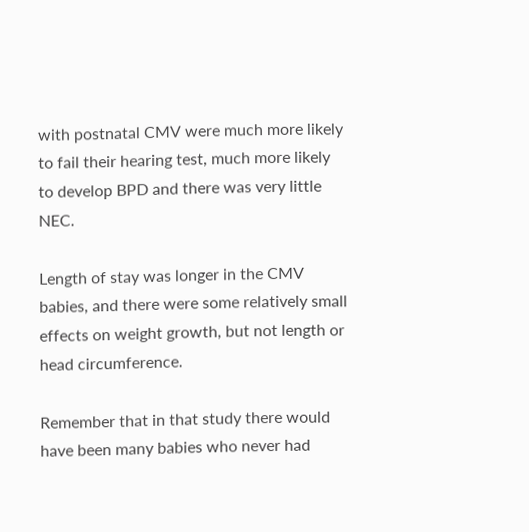with postnatal CMV were much more likely to fail their hearing test, much more likely to develop BPD and there was very little NEC.

Length of stay was longer in the CMV babies, and there were some relatively small effects on weight growth, but not length or head circumference.

Remember that in that study there would have been many babies who never had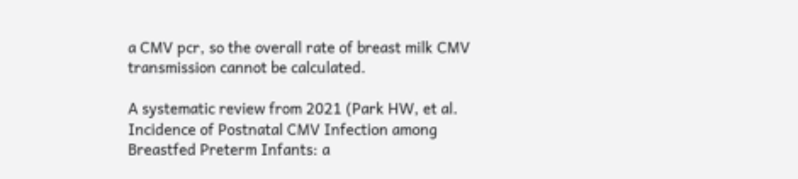a CMV pcr, so the overall rate of breast milk CMV transmission cannot be calculated.

A systematic review from 2021 (Park HW, et al. Incidence of Postnatal CMV Infection among Breastfed Preterm Infants: a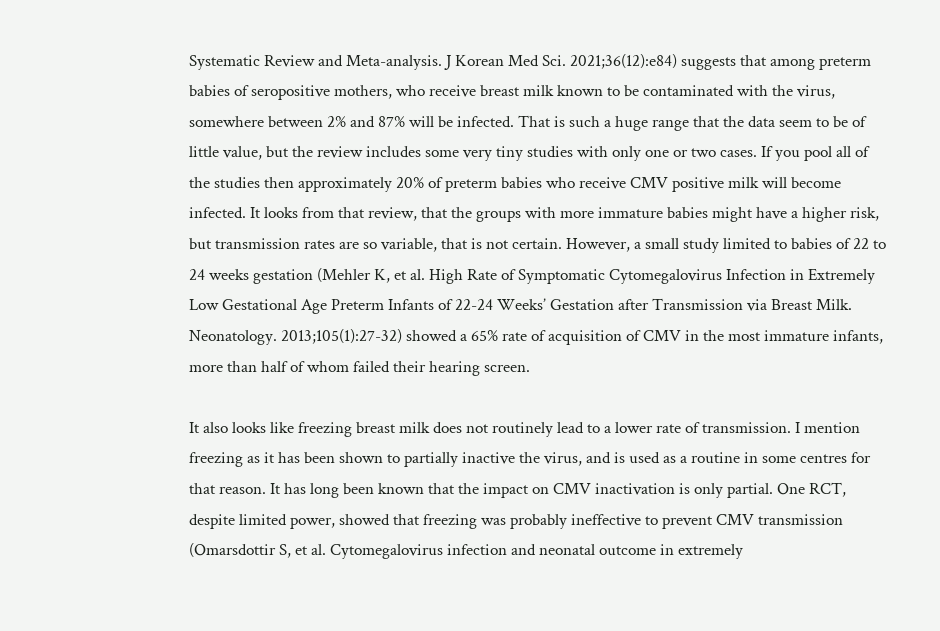Systematic Review and Meta-analysis. J Korean Med Sci. 2021;36(12):e84) suggests that among preterm babies of seropositive mothers, who receive breast milk known to be contaminated with the virus, somewhere between 2% and 87% will be infected. That is such a huge range that the data seem to be of little value, but the review includes some very tiny studies with only one or two cases. If you pool all of the studies then approximately 20% of preterm babies who receive CMV positive milk will become infected. It looks from that review, that the groups with more immature babies might have a higher risk, but transmission rates are so variable, that is not certain. However, a small study limited to babies of 22 to 24 weeks gestation (Mehler K, et al. High Rate of Symptomatic Cytomegalovirus Infection in Extremely Low Gestational Age Preterm Infants of 22-24 Weeks’ Gestation after Transmission via Breast Milk. Neonatology. 2013;105(1):27-32) showed a 65% rate of acquisition of CMV in the most immature infants, more than half of whom failed their hearing screen.

It also looks like freezing breast milk does not routinely lead to a lower rate of transmission. I mention freezing as it has been shown to partially inactive the virus, and is used as a routine in some centres for that reason. It has long been known that the impact on CMV inactivation is only partial. One RCT, despite limited power, showed that freezing was probably ineffective to prevent CMV transmission (Omarsdottir S, et al. Cytomegalovirus infection and neonatal outcome in extremely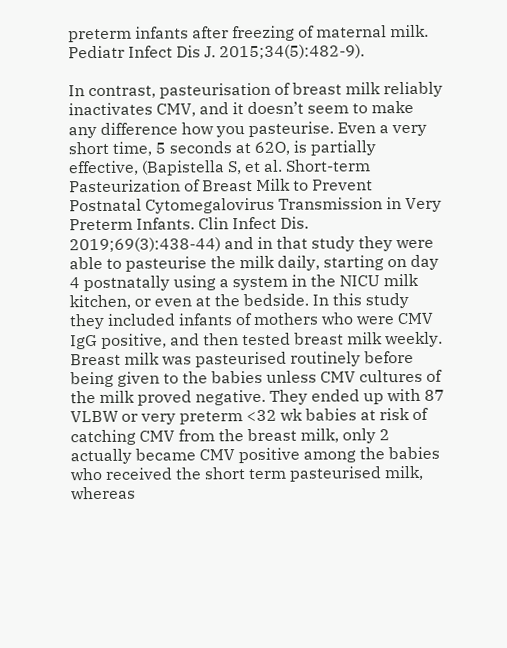preterm infants after freezing of maternal milk. Pediatr Infect Dis J. 2015;34(5):482-9).

In contrast, pasteurisation of breast milk reliably inactivates CMV, and it doesn’t seem to make any difference how you pasteurise. Even a very short time, 5 seconds at 62O, is partially effective, (Bapistella S, et al. Short-term Pasteurization of Breast Milk to Prevent Postnatal Cytomegalovirus Transmission in Very Preterm Infants. Clin Infect Dis. 2019;69(3):438-44) and in that study they were able to pasteurise the milk daily, starting on day 4 postnatally using a system in the NICU milk kitchen, or even at the bedside. In this study they included infants of mothers who were CMV IgG positive, and then tested breast milk weekly. Breast milk was pasteurised routinely before being given to the babies unless CMV cultures of the milk proved negative. They ended up with 87 VLBW or very preterm <32 wk babies at risk of catching CMV from the breast milk, only 2 actually became CMV positive among the babies who received the short term pasteurised milk, whereas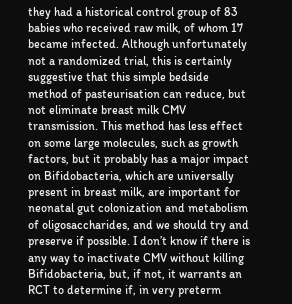they had a historical control group of 83 babies who received raw milk, of whom 17 became infected. Although unfortunately not a randomized trial, this is certainly suggestive that this simple bedside method of pasteurisation can reduce, but not eliminate breast milk CMV transmission. This method has less effect on some large molecules, such as growth factors, but it probably has a major impact on Bifidobacteria, which are universally present in breast milk, are important for neonatal gut colonization and metabolism of oligosaccharides, and we should try and preserve if possible. I don’t know if there is any way to inactivate CMV without killing Bifidobacteria, but, if not, it warrants an RCT to determine if, in very preterm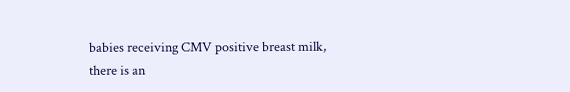babies receiving CMV positive breast milk, there is an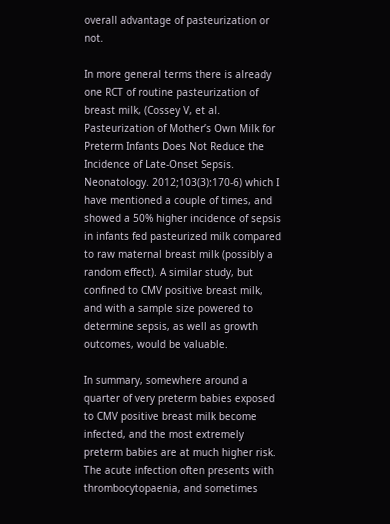overall advantage of pasteurization or not.

In more general terms there is already one RCT of routine pasteurization of breast milk, (Cossey V, et al. Pasteurization of Mother’s Own Milk for Preterm Infants Does Not Reduce the Incidence of Late-Onset Sepsis. Neonatology. 2012;103(3):170-6) which I have mentioned a couple of times, and showed a 50% higher incidence of sepsis in infants fed pasteurized milk compared to raw maternal breast milk (possibly a random effect). A similar study, but confined to CMV positive breast milk, and with a sample size powered to determine sepsis, as well as growth outcomes, would be valuable.

In summary, somewhere around a quarter of very preterm babies exposed to CMV positive breast milk become infected, and the most extremely preterm babies are at much higher risk. The acute infection often presents with thrombocytopaenia, and sometimes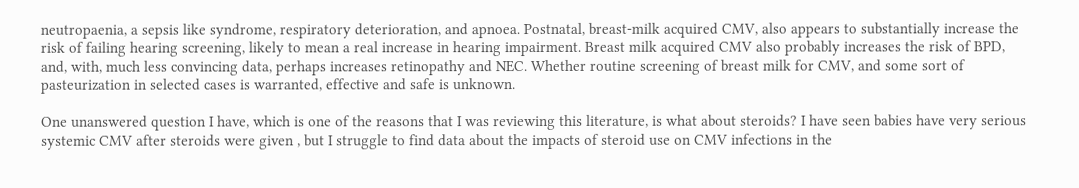neutropaenia, a sepsis like syndrome, respiratory deterioration, and apnoea. Postnatal, breast-milk acquired CMV, also appears to substantially increase the risk of failing hearing screening, likely to mean a real increase in hearing impairment. Breast milk acquired CMV also probably increases the risk of BPD, and, with, much less convincing data, perhaps increases retinopathy and NEC. Whether routine screening of breast milk for CMV, and some sort of pasteurization in selected cases is warranted, effective and safe is unknown.

One unanswered question I have, which is one of the reasons that I was reviewing this literature, is what about steroids? I have seen babies have very serious systemic CMV after steroids were given , but I struggle to find data about the impacts of steroid use on CMV infections in the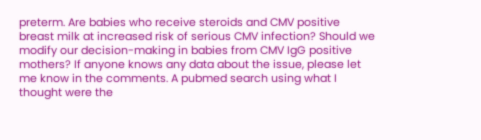preterm. Are babies who receive steroids and CMV positive breast milk at increased risk of serious CMV infection? Should we modify our decision-making in babies from CMV IgG positive mothers? If anyone knows any data about the issue, please let me know in the comments. A pubmed search using what I thought were the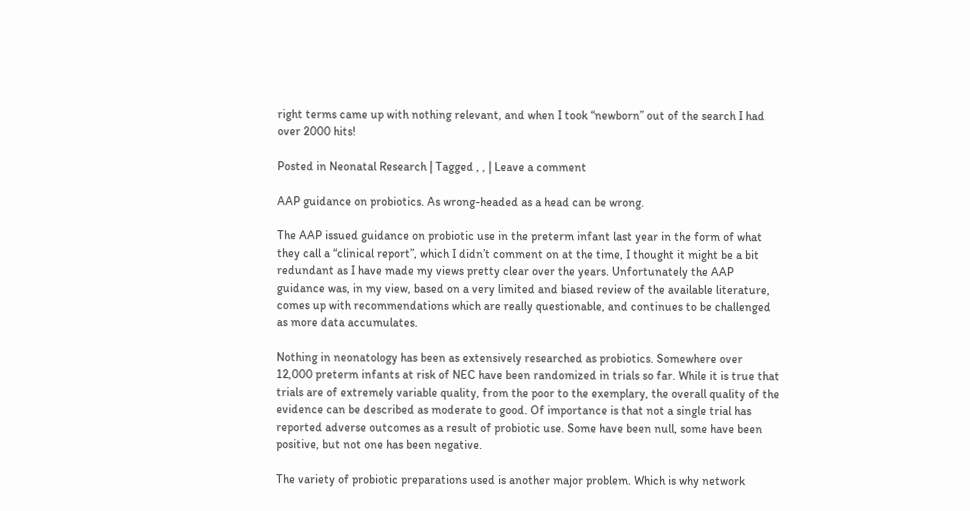right terms came up with nothing relevant, and when I took “newborn” out of the search I had over 2000 hits!

Posted in Neonatal Research | Tagged , , | Leave a comment

AAP guidance on probiotics. As wrong-headed as a head can be wrong.

The AAP issued guidance on probiotic use in the preterm infant last year in the form of what they call a “clinical report”, which I didn’t comment on at the time, I thought it might be a bit redundant as I have made my views pretty clear over the years. Unfortunately the AAP guidance was, in my view, based on a very limited and biased review of the available literature, comes up with recommendations which are really questionable, and continues to be challenged as more data accumulates.

Nothing in neonatology has been as extensively researched as probiotics. Somewhere over 12,000 preterm infants at risk of NEC have been randomized in trials so far. While it is true that trials are of extremely variable quality, from the poor to the exemplary, the overall quality of the evidence can be described as moderate to good. Of importance is that not a single trial has reported adverse outcomes as a result of probiotic use. Some have been null, some have been positive, but not one has been negative.

The variety of probiotic preparations used is another major problem. Which is why network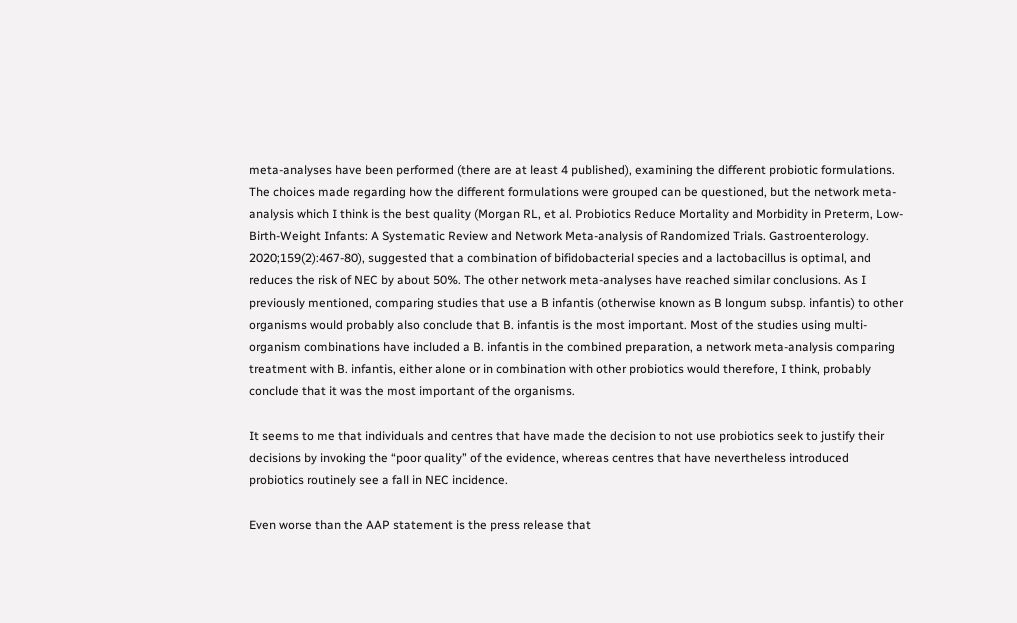meta-analyses have been performed (there are at least 4 published), examining the different probiotic formulations. The choices made regarding how the different formulations were grouped can be questioned, but the network meta-analysis which I think is the best quality (Morgan RL, et al. Probiotics Reduce Mortality and Morbidity in Preterm, Low-Birth-Weight Infants: A Systematic Review and Network Meta-analysis of Randomized Trials. Gastroenterology. 2020;159(2):467-80), suggested that a combination of bifidobacterial species and a lactobacillus is optimal, and reduces the risk of NEC by about 50%. The other network meta-analyses have reached similar conclusions. As I previously mentioned, comparing studies that use a B infantis (otherwise known as B longum subsp. infantis) to other organisms would probably also conclude that B. infantis is the most important. Most of the studies using multi-organism combinations have included a B. infantis in the combined preparation, a network meta-analysis comparing treatment with B. infantis, either alone or in combination with other probiotics would therefore, I think, probably conclude that it was the most important of the organisms.

It seems to me that individuals and centres that have made the decision to not use probiotics seek to justify their decisions by invoking the “poor quality” of the evidence, whereas centres that have nevertheless introduced probiotics routinely see a fall in NEC incidence.

Even worse than the AAP statement is the press release that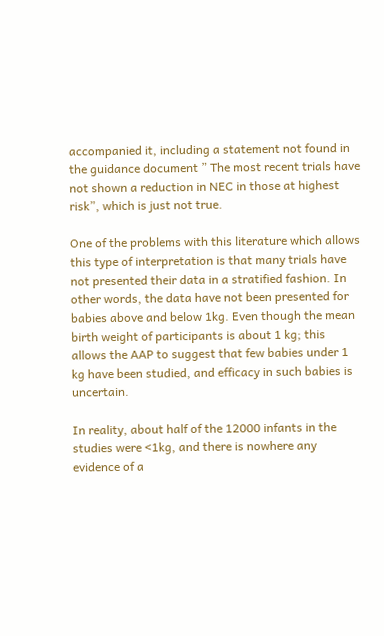accompanied it, including a statement not found in the guidance document ” The most recent trials have not shown a reduction in NEC in those at highest risk”, which is just not true.

One of the problems with this literature which allows this type of interpretation is that many trials have not presented their data in a stratified fashion. In other words, the data have not been presented for babies above and below 1kg. Even though the mean birth weight of participants is about 1 kg; this allows the AAP to suggest that few babies under 1 kg have been studied, and efficacy in such babies is uncertain.

In reality, about half of the 12000 infants in the studies were <1kg, and there is nowhere any evidence of a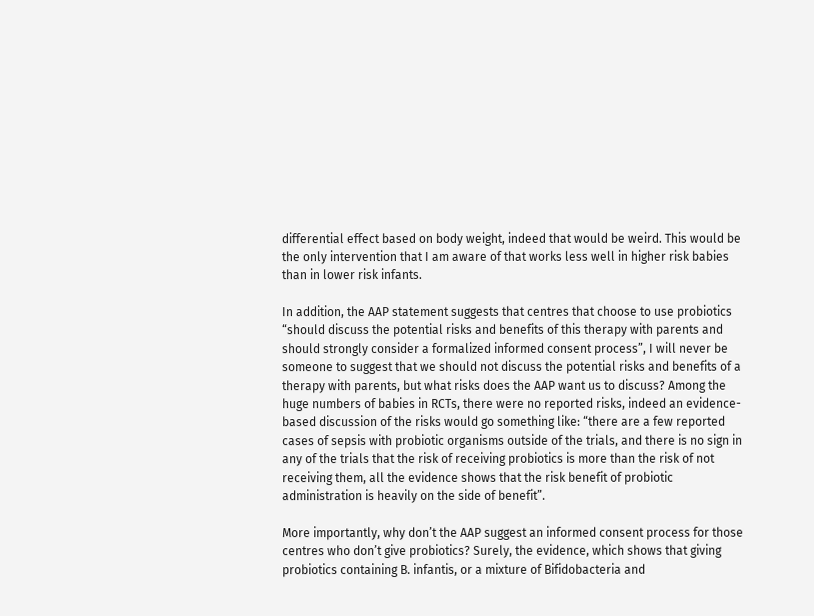differential effect based on body weight, indeed that would be weird. This would be the only intervention that I am aware of that works less well in higher risk babies than in lower risk infants.

In addition, the AAP statement suggests that centres that choose to use probiotics “should discuss the potential risks and benefits of this therapy with parents and should strongly consider a formalized informed consent process”, I will never be someone to suggest that we should not discuss the potential risks and benefits of a therapy with parents, but what risks does the AAP want us to discuss? Among the huge numbers of babies in RCTs, there were no reported risks, indeed an evidence-based discussion of the risks would go something like: “there are a few reported cases of sepsis with probiotic organisms outside of the trials, and there is no sign in any of the trials that the risk of receiving probiotics is more than the risk of not receiving them, all the evidence shows that the risk benefit of probiotic administration is heavily on the side of benefit”.

More importantly, why don’t the AAP suggest an informed consent process for those centres who don’t give probiotics? Surely, the evidence, which shows that giving probiotics containing B. infantis, or a mixture of Bifidobacteria and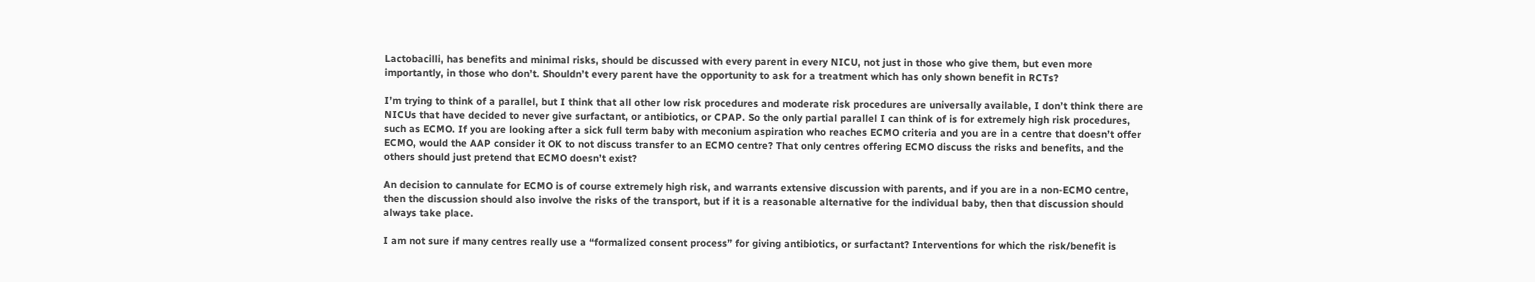Lactobacilli, has benefits and minimal risks, should be discussed with every parent in every NICU, not just in those who give them, but even more importantly, in those who don’t. Shouldn’t every parent have the opportunity to ask for a treatment which has only shown benefit in RCTs?

I’m trying to think of a parallel, but I think that all other low risk procedures and moderate risk procedures are universally available, I don’t think there are NICUs that have decided to never give surfactant, or antibiotics, or CPAP. So the only partial parallel I can think of is for extremely high risk procedures, such as ECMO. If you are looking after a sick full term baby with meconium aspiration who reaches ECMO criteria and you are in a centre that doesn’t offer ECMO, would the AAP consider it OK to not discuss transfer to an ECMO centre? That only centres offering ECMO discuss the risks and benefits, and the others should just pretend that ECMO doesn’t exist?

An decision to cannulate for ECMO is of course extremely high risk, and warrants extensive discussion with parents, and if you are in a non-ECMO centre, then the discussion should also involve the risks of the transport, but if it is a reasonable alternative for the individual baby, then that discussion should always take place.

I am not sure if many centres really use a “formalized consent process” for giving antibiotics, or surfactant? Interventions for which the risk/benefit is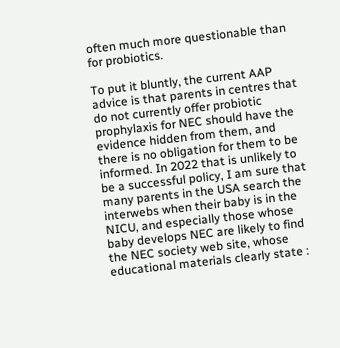often much more questionable than for probiotics.

To put it bluntly, the current AAP advice is that parents in centres that do not currently offer probiotic prophylaxis for NEC should have the evidence hidden from them, and there is no obligation for them to be informed. In 2022 that is unlikely to be a successful policy, I am sure that many parents in the USA search the interwebs when their baby is in the NICU, and especially those whose baby develops NEC are likely to find the NEC society web site, whose educational materials clearly state :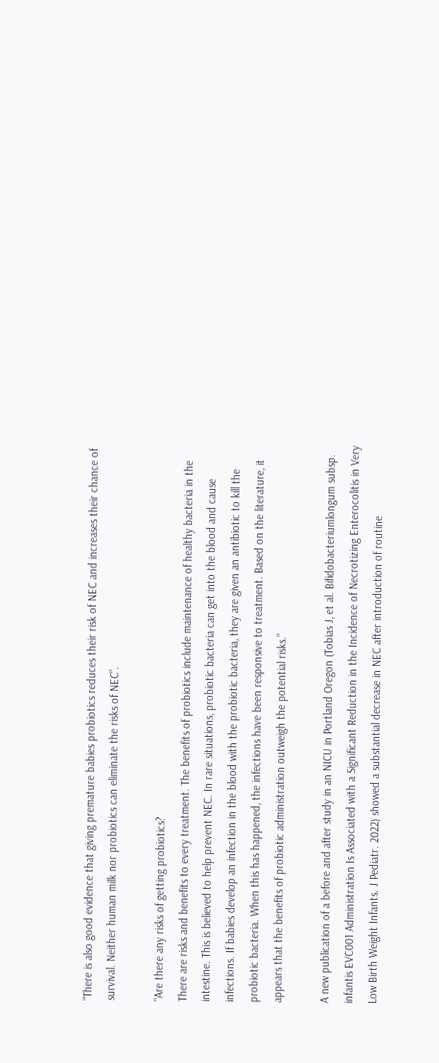“There is also good evidence that giving premature babies probiotics reduces their risk of NEC and increases their chance of survival. Neither human milk nor probiotics can eliminate the risks of NEC”.

“Are there any risks of getting probiotics?
There are risks and benefits to every treatment. The benefits of probiotics include maintenance of healthy bacteria in the intestine. This is believed to help prevent NEC. In rare situations, probiotic bacteria can get into the blood and cause infections. If babies develop an infection in the blood with the probiotic bacteria, they are given an antibiotic to kill the probiotic bacteria. When this has happened, the infections have been responsive to treatment. Based on the literature, it appears that the benefits of probiotic administration outweigh the potential risks.”

A new publication of a before and after study in an NICU in Portland Oregon (Tobias J, et al. Bifidobacteriumlongum subsp. infantis EVC001 Administration Is Associated with a Significant Reduction in the Incidence of Necrotizing Enterocolitis in Very Low Birth Weight Infants. J Pediatr. 2022) showed a substantial decrease in NEC after introduction of routine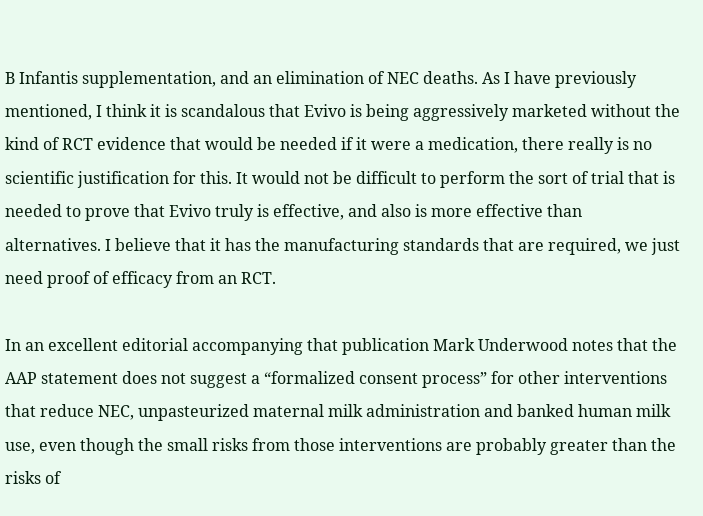B Infantis supplementation, and an elimination of NEC deaths. As I have previously mentioned, I think it is scandalous that Evivo is being aggressively marketed without the kind of RCT evidence that would be needed if it were a medication, there really is no scientific justification for this. It would not be difficult to perform the sort of trial that is needed to prove that Evivo truly is effective, and also is more effective than alternatives. I believe that it has the manufacturing standards that are required, we just need proof of efficacy from an RCT.

In an excellent editorial accompanying that publication Mark Underwood notes that the AAP statement does not suggest a “formalized consent process” for other interventions that reduce NEC, unpasteurized maternal milk administration and banked human milk use, even though the small risks from those interventions are probably greater than the risks of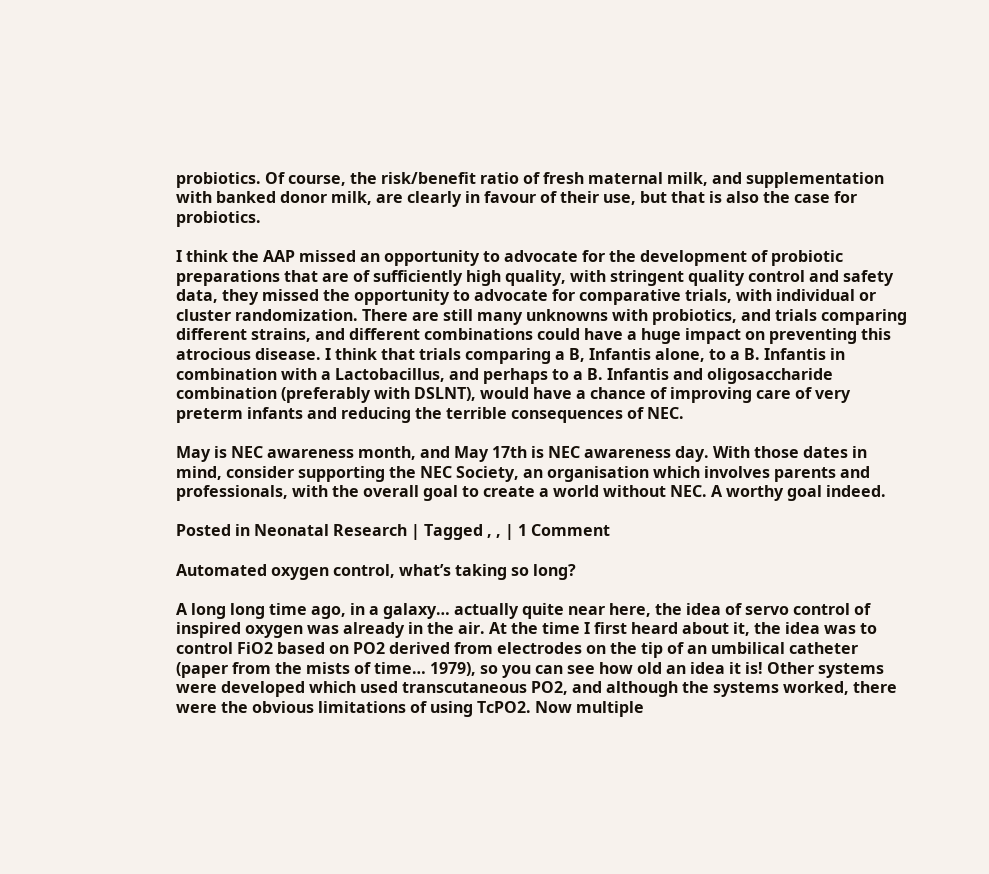probiotics. Of course, the risk/benefit ratio of fresh maternal milk, and supplementation with banked donor milk, are clearly in favour of their use, but that is also the case for probiotics.

I think the AAP missed an opportunity to advocate for the development of probiotic preparations that are of sufficiently high quality, with stringent quality control and safety data, they missed the opportunity to advocate for comparative trials, with individual or cluster randomization. There are still many unknowns with probiotics, and trials comparing different strains, and different combinations could have a huge impact on preventing this atrocious disease. I think that trials comparing a B, Infantis alone, to a B. Infantis in combination with a Lactobacillus, and perhaps to a B. Infantis and oligosaccharide combination (preferably with DSLNT), would have a chance of improving care of very preterm infants and reducing the terrible consequences of NEC.

May is NEC awareness month, and May 17th is NEC awareness day. With those dates in mind, consider supporting the NEC Society, an organisation which involves parents and professionals, with the overall goal to create a world without NEC. A worthy goal indeed.

Posted in Neonatal Research | Tagged , , | 1 Comment

Automated oxygen control, what’s taking so long?

A long long time ago, in a galaxy… actually quite near here, the idea of servo control of inspired oxygen was already in the air. At the time I first heard about it, the idea was to control FiO2 based on PO2 derived from electrodes on the tip of an umbilical catheter (paper from the mists of time… 1979), so you can see how old an idea it is! Other systems were developed which used transcutaneous PO2, and although the systems worked, there were the obvious limitations of using TcPO2. Now multiple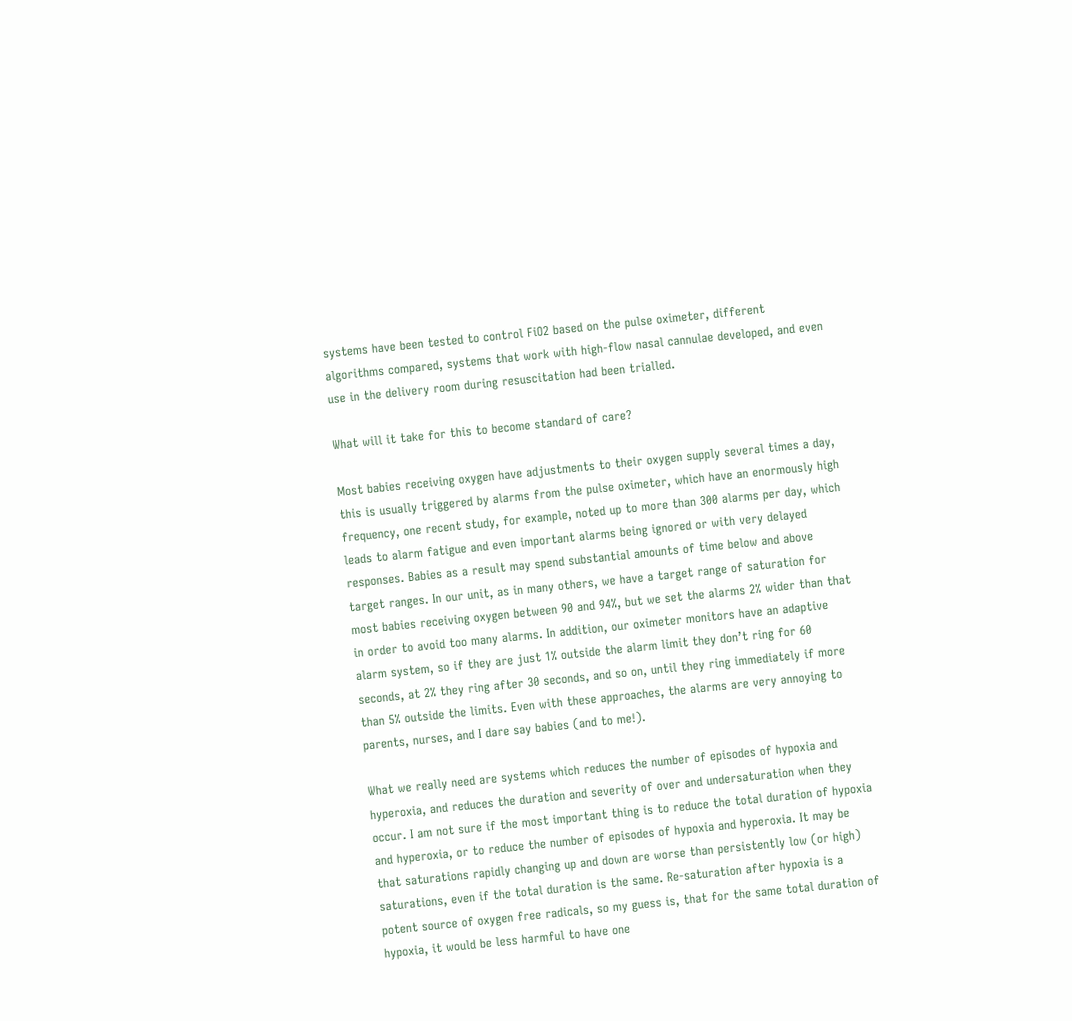systems have been tested to control FiO2 based on the pulse oximeter, different algorithms compared, systems that work with high-flow nasal cannulae developed, and even use in the delivery room during resuscitation had been trialled.

What will it take for this to become standard of care?

Most babies receiving oxygen have adjustments to their oxygen supply several times a day, this is usually triggered by alarms from the pulse oximeter, which have an enormously high frequency, one recent study, for example, noted up to more than 300 alarms per day, which leads to alarm fatigue and even important alarms being ignored or with very delayed responses. Babies as a result may spend substantial amounts of time below and above target ranges. In our unit, as in many others, we have a target range of saturation for most babies receiving oxygen between 90 and 94%, but we set the alarms 2% wider than that in order to avoid too many alarms. In addition, our oximeter monitors have an adaptive alarm system, so if they are just 1% outside the alarm limit they don’t ring for 60 seconds, at 2% they ring after 30 seconds, and so on, until they ring immediately if more than 5% outside the limits. Even with these approaches, the alarms are very annoying to parents, nurses, and I dare say babies (and to me!).

What we really need are systems which reduces the number of episodes of hypoxia and hyperoxia, and reduces the duration and severity of over and undersaturation when they occur. I am not sure if the most important thing is to reduce the total duration of hypoxia and hyperoxia, or to reduce the number of episodes of hypoxia and hyperoxia. It may be that saturations rapidly changing up and down are worse than persistently low (or high) saturations, even if the total duration is the same. Re-saturation after hypoxia is a potent source of oxygen free radicals, so my guess is, that for the same total duration of hypoxia, it would be less harmful to have one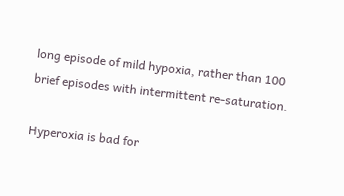long episode of mild hypoxia, rather than 100 brief episodes with intermittent re-saturation.

Hyperoxia is bad for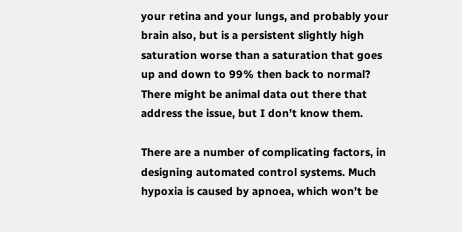your retina and your lungs, and probably your brain also, but is a persistent slightly high saturation worse than a saturation that goes up and down to 99% then back to normal? There might be animal data out there that address the issue, but I don’t know them.

There are a number of complicating factors, in designing automated control systems. Much hypoxia is caused by apnoea, which won’t be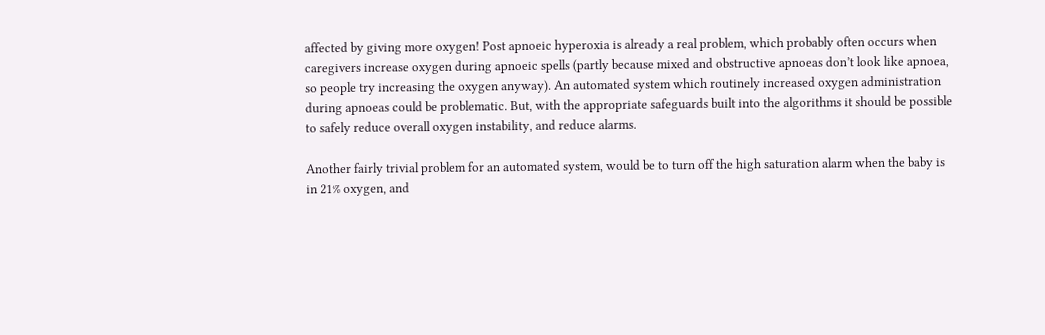affected by giving more oxygen! Post apnoeic hyperoxia is already a real problem, which probably often occurs when caregivers increase oxygen during apnoeic spells (partly because mixed and obstructive apnoeas don’t look like apnoea, so people try increasing the oxygen anyway). An automated system which routinely increased oxygen administration during apnoeas could be problematic. But, with the appropriate safeguards built into the algorithms it should be possible to safely reduce overall oxygen instability, and reduce alarms.

Another fairly trivial problem for an automated system, would be to turn off the high saturation alarm when the baby is in 21% oxygen, and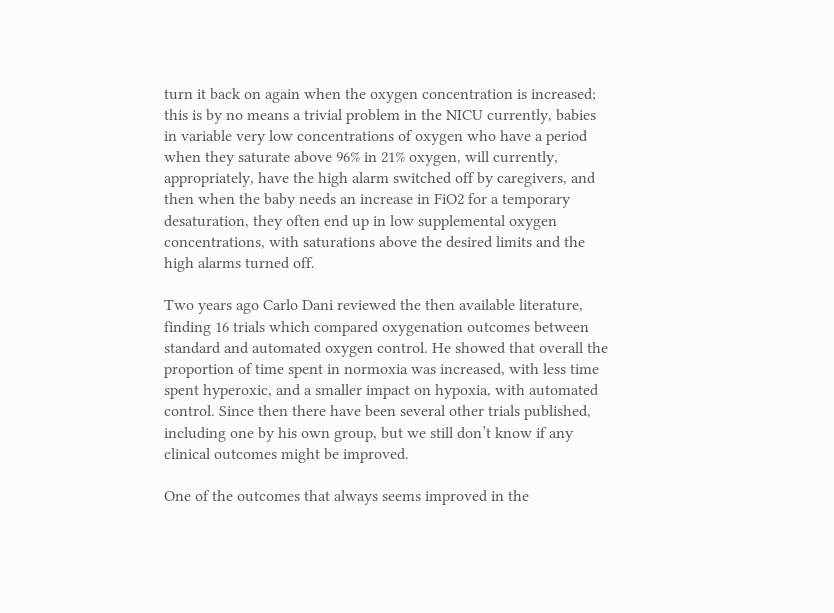turn it back on again when the oxygen concentration is increased; this is by no means a trivial problem in the NICU currently, babies in variable very low concentrations of oxygen who have a period when they saturate above 96% in 21% oxygen, will currently, appropriately, have the high alarm switched off by caregivers, and then when the baby needs an increase in FiO2 for a temporary desaturation, they often end up in low supplemental oxygen concentrations, with saturations above the desired limits and the high alarms turned off.

Two years ago Carlo Dani reviewed the then available literature, finding 16 trials which compared oxygenation outcomes between standard and automated oxygen control. He showed that overall the proportion of time spent in normoxia was increased, with less time spent hyperoxic, and a smaller impact on hypoxia, with automated control. Since then there have been several other trials published, including one by his own group, but we still don’t know if any clinical outcomes might be improved.

One of the outcomes that always seems improved in the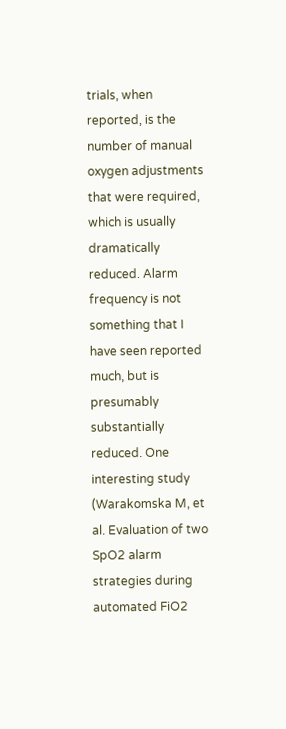trials, when reported, is the number of manual oxygen adjustments that were required, which is usually dramatically reduced. Alarm frequency is not something that I have seen reported much, but is presumably substantially reduced. One interesting study (Warakomska M, et al. Evaluation of two SpO2 alarm strategies during automated FiO2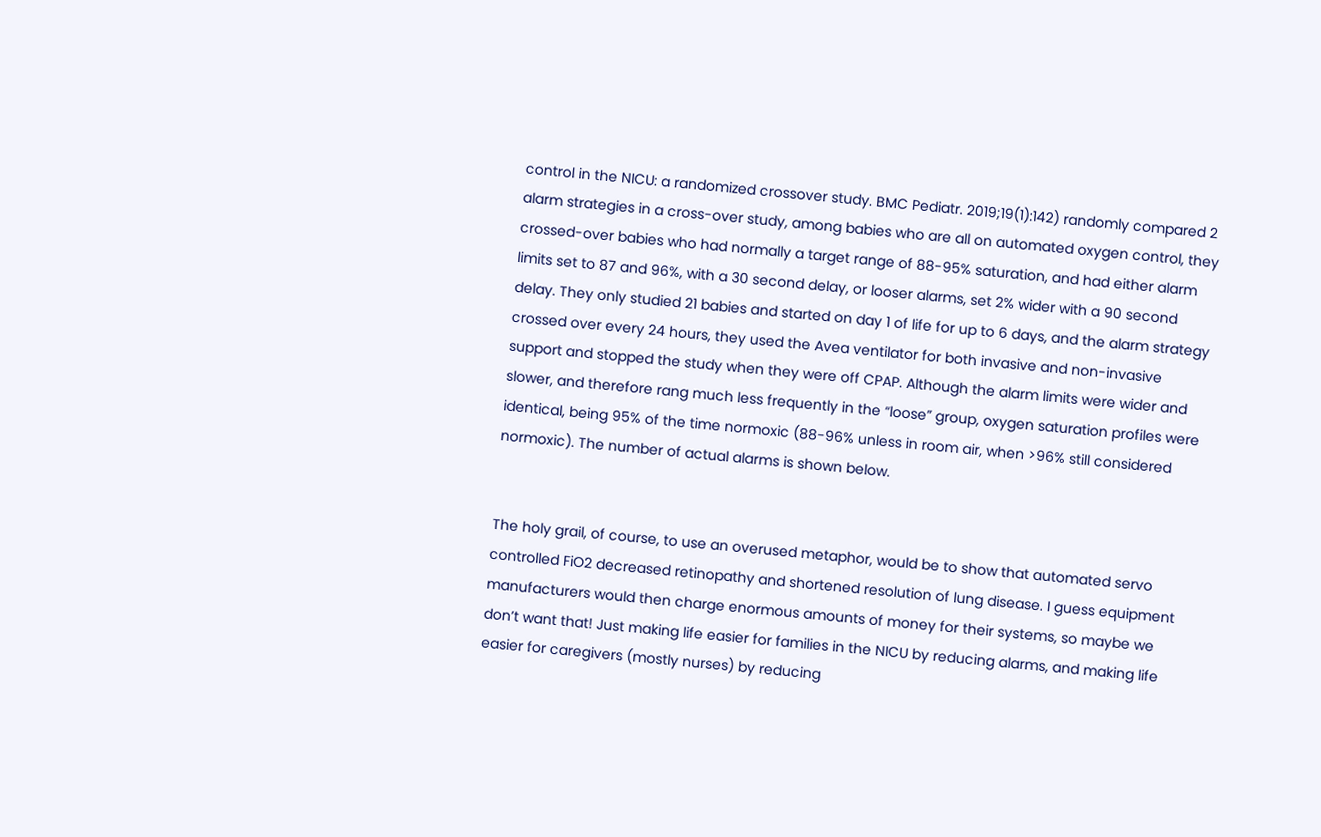control in the NICU: a randomized crossover study. BMC Pediatr. 2019;19(1):142) randomly compared 2 alarm strategies in a cross-over study, among babies who are all on automated oxygen control, they crossed-over babies who had normally a target range of 88-95% saturation, and had either alarm limits set to 87 and 96%, with a 30 second delay, or looser alarms, set 2% wider with a 90 second delay. They only studied 21 babies and started on day 1 of life for up to 6 days, and the alarm strategy crossed over every 24 hours, they used the Avea ventilator for both invasive and non-invasive support and stopped the study when they were off CPAP. Although the alarm limits were wider and slower, and therefore rang much less frequently in the “loose” group, oxygen saturation profiles were identical, being 95% of the time normoxic (88-96% unless in room air, when >96% still considered normoxic). The number of actual alarms is shown below.


The holy grail, of course, to use an overused metaphor, would be to show that automated servo controlled FiO2 decreased retinopathy and shortened resolution of lung disease. I guess equipment manufacturers would then charge enormous amounts of money for their systems, so maybe we don’t want that! Just making life easier for families in the NICU by reducing alarms, and making life easier for caregivers (mostly nurses) by reducing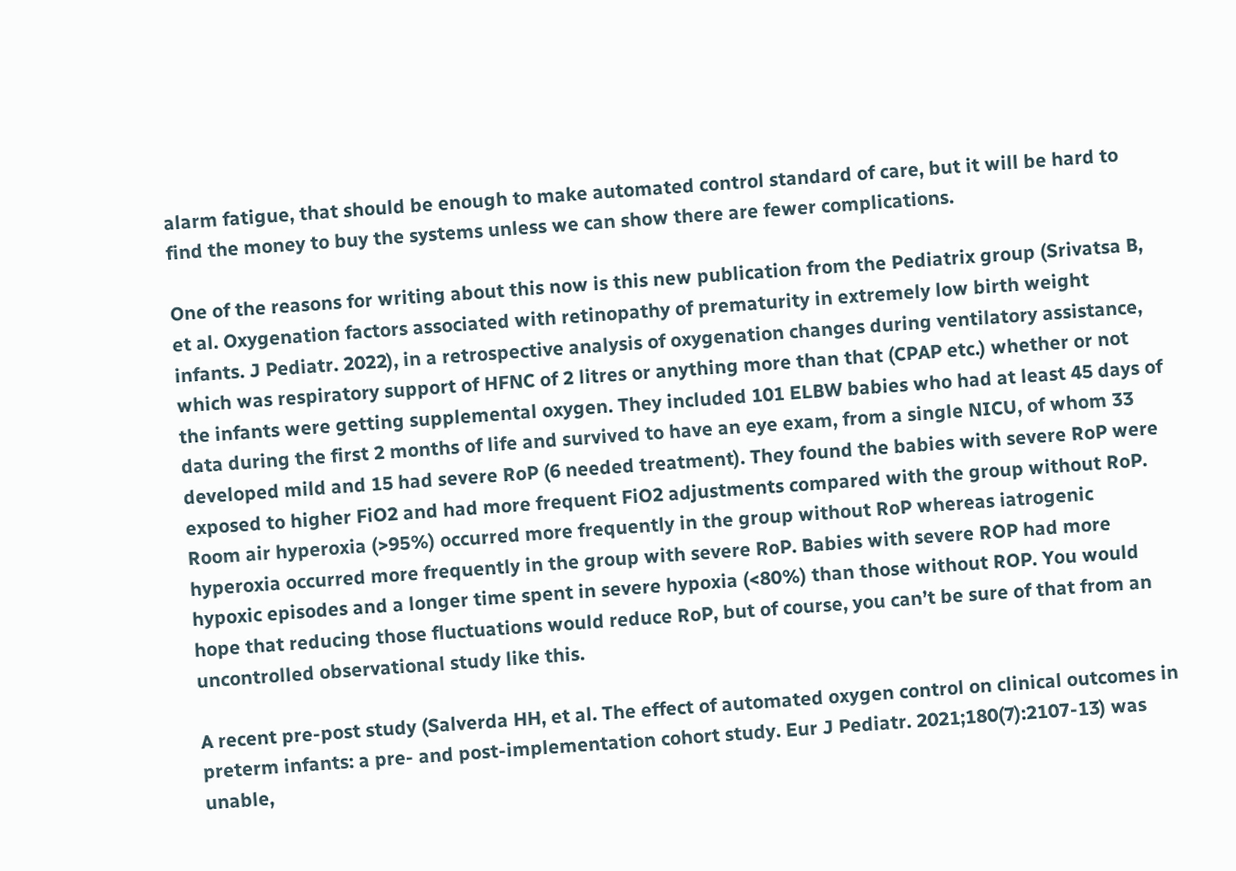alarm fatigue, that should be enough to make automated control standard of care, but it will be hard to find the money to buy the systems unless we can show there are fewer complications.

One of the reasons for writing about this now is this new publication from the Pediatrix group (Srivatsa B, et al. Oxygenation factors associated with retinopathy of prematurity in extremely low birth weight infants. J Pediatr. 2022), in a retrospective analysis of oxygenation changes during ventilatory assistance, which was respiratory support of HFNC of 2 litres or anything more than that (CPAP etc.) whether or not the infants were getting supplemental oxygen. They included 101 ELBW babies who had at least 45 days of data during the first 2 months of life and survived to have an eye exam, from a single NICU, of whom 33 developed mild and 15 had severe RoP (6 needed treatment). They found the babies with severe RoP were exposed to higher FiO2 and had more frequent FiO2 adjustments compared with the group without RoP. Room air hyperoxia (>95%) occurred more frequently in the group without RoP whereas iatrogenic hyperoxia occurred more frequently in the group with severe RoP. Babies with severe ROP had more hypoxic episodes and a longer time spent in severe hypoxia (<80%) than those without ROP. You would hope that reducing those fluctuations would reduce RoP, but of course, you can’t be sure of that from an uncontrolled observational study like this.

A recent pre-post study (Salverda HH, et al. The effect of automated oxygen control on clinical outcomes in preterm infants: a pre- and post-implementation cohort study. Eur J Pediatr. 2021;180(7):2107-13) was unable,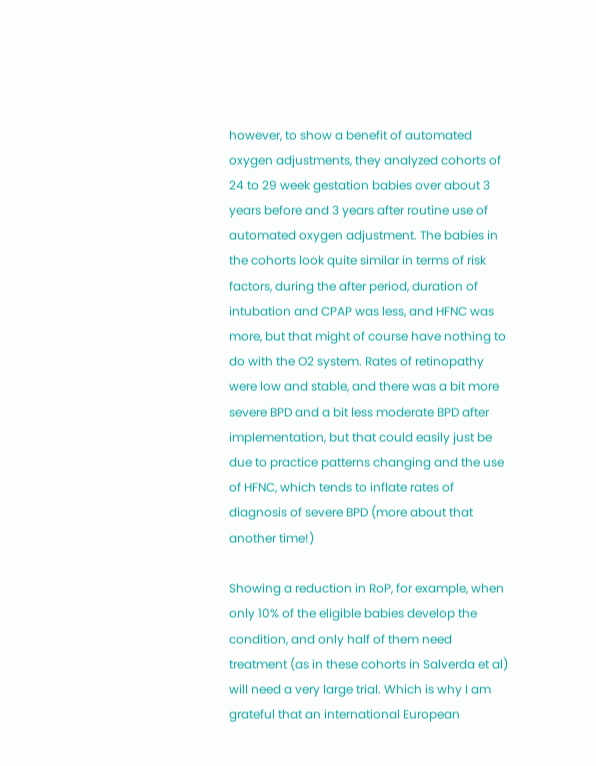however, to show a benefit of automated oxygen adjustments, they analyzed cohorts of 24 to 29 week gestation babies over about 3 years before and 3 years after routine use of automated oxygen adjustment. The babies in the cohorts look quite similar in terms of risk factors, during the after period, duration of intubation and CPAP was less, and HFNC was more, but that might of course have nothing to do with the O2 system. Rates of retinopathy were low and stable, and there was a bit more severe BPD and a bit less moderate BPD after implementation, but that could easily just be due to practice patterns changing and the use of HFNC, which tends to inflate rates of diagnosis of severe BPD (more about that another time!)

Showing a reduction in RoP, for example, when only 10% of the eligible babies develop the condition, and only half of them need treatment (as in these cohorts in Salverda et al) will need a very large trial. Which is why I am grateful that an international European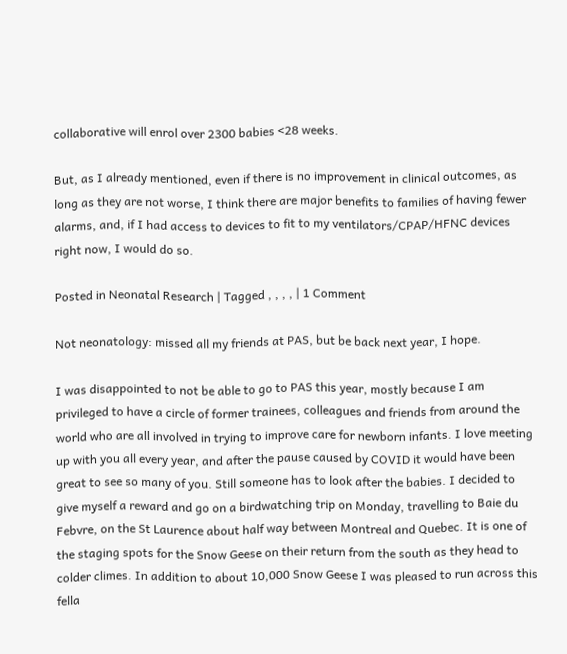collaborative will enrol over 2300 babies <28 weeks.

But, as I already mentioned, even if there is no improvement in clinical outcomes, as long as they are not worse, I think there are major benefits to families of having fewer alarms, and, if I had access to devices to fit to my ventilators/CPAP/HFNC devices right now, I would do so.

Posted in Neonatal Research | Tagged , , , , | 1 Comment

Not neonatology: missed all my friends at PAS, but be back next year, I hope.

I was disappointed to not be able to go to PAS this year, mostly because I am privileged to have a circle of former trainees, colleagues and friends from around the world who are all involved in trying to improve care for newborn infants. I love meeting up with you all every year, and after the pause caused by COVID it would have been great to see so many of you. Still someone has to look after the babies. I decided to give myself a reward and go on a birdwatching trip on Monday, travelling to Baie du Febvre, on the St Laurence about half way between Montreal and Quebec. It is one of the staging spots for the Snow Geese on their return from the south as they head to colder climes. In addition to about 10,000 Snow Geese I was pleased to run across this fella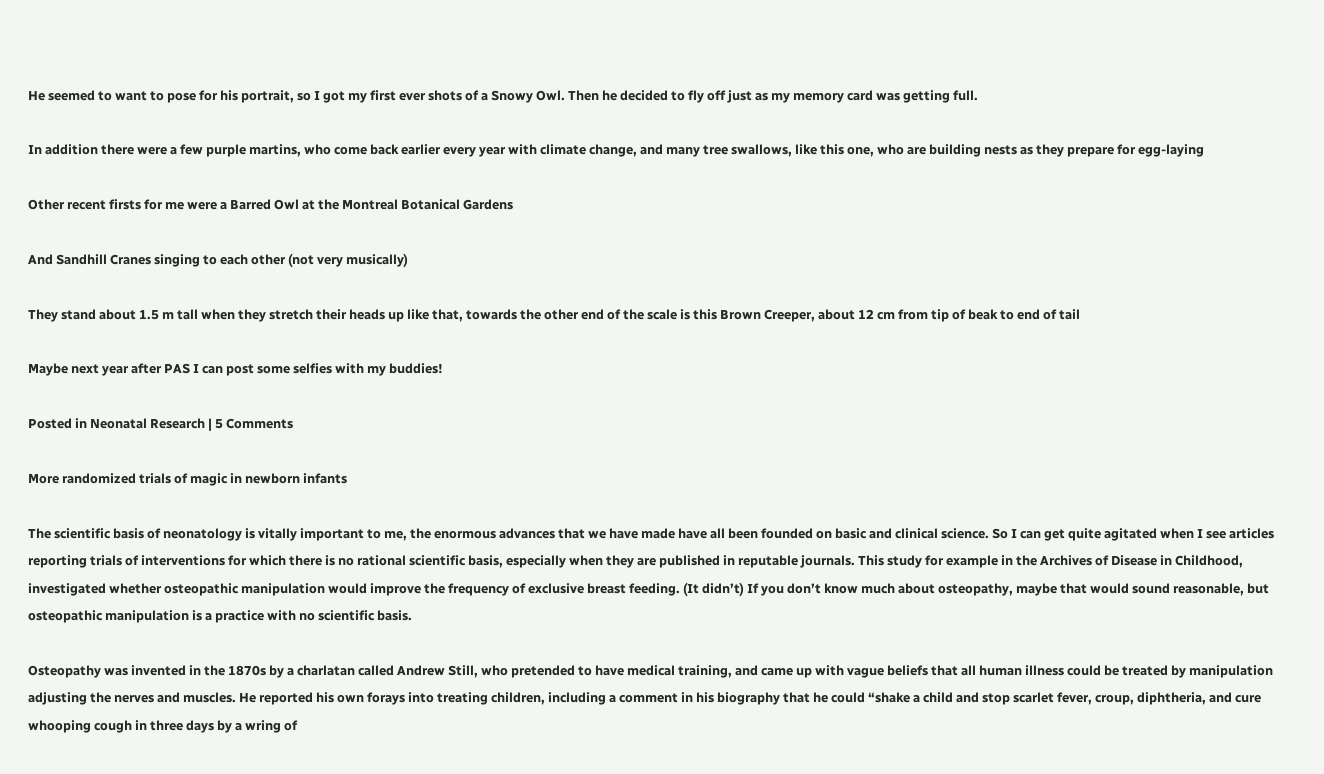He seemed to want to pose for his portrait, so I got my first ever shots of a Snowy Owl. Then he decided to fly off just as my memory card was getting full.

In addition there were a few purple martins, who come back earlier every year with climate change, and many tree swallows, like this one, who are building nests as they prepare for egg-laying

Other recent firsts for me were a Barred Owl at the Montreal Botanical Gardens

And Sandhill Cranes singing to each other (not very musically)

They stand about 1.5 m tall when they stretch their heads up like that, towards the other end of the scale is this Brown Creeper, about 12 cm from tip of beak to end of tail

Maybe next year after PAS I can post some selfies with my buddies!

Posted in Neonatal Research | 5 Comments

More randomized trials of magic in newborn infants

The scientific basis of neonatology is vitally important to me, the enormous advances that we have made have all been founded on basic and clinical science. So I can get quite agitated when I see articles reporting trials of interventions for which there is no rational scientific basis, especially when they are published in reputable journals. This study for example in the Archives of Disease in Childhood, investigated whether osteopathic manipulation would improve the frequency of exclusive breast feeding. (It didn’t) If you don’t know much about osteopathy, maybe that would sound reasonable, but osteopathic manipulation is a practice with no scientific basis.

Osteopathy was invented in the 1870s by a charlatan called Andrew Still, who pretended to have medical training, and came up with vague beliefs that all human illness could be treated by manipulation adjusting the nerves and muscles. He reported his own forays into treating children, including a comment in his biography that he could “shake a child and stop scarlet fever, croup, diphtheria, and cure whooping cough in three days by a wring of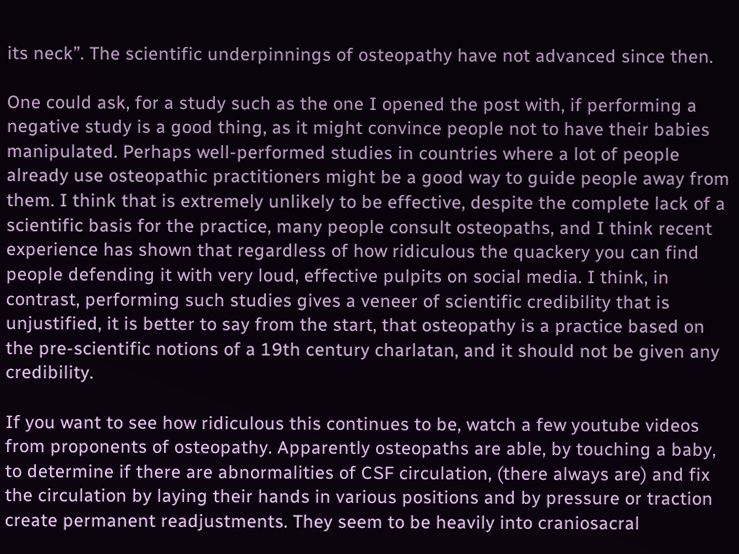its neck”. The scientific underpinnings of osteopathy have not advanced since then.

One could ask, for a study such as the one I opened the post with, if performing a negative study is a good thing, as it might convince people not to have their babies manipulated. Perhaps well-performed studies in countries where a lot of people already use osteopathic practitioners might be a good way to guide people away from them. I think that is extremely unlikely to be effective, despite the complete lack of a scientific basis for the practice, many people consult osteopaths, and I think recent experience has shown that regardless of how ridiculous the quackery you can find people defending it with very loud, effective pulpits on social media. I think, in contrast, performing such studies gives a veneer of scientific credibility that is unjustified, it is better to say from the start, that osteopathy is a practice based on the pre-scientific notions of a 19th century charlatan, and it should not be given any credibility.

If you want to see how ridiculous this continues to be, watch a few youtube videos from proponents of osteopathy. Apparently osteopaths are able, by touching a baby, to determine if there are abnormalities of CSF circulation, (there always are) and fix the circulation by laying their hands in various positions and by pressure or traction create permanent readjustments. They seem to be heavily into craniosacral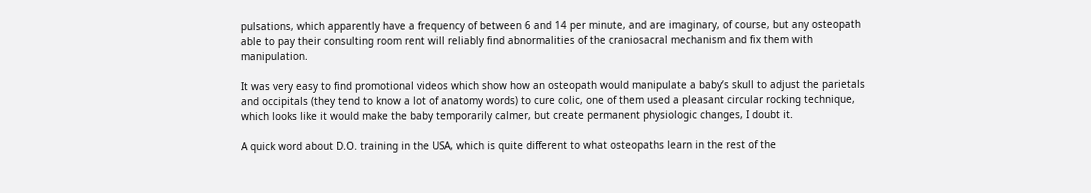pulsations, which apparently have a frequency of between 6 and 14 per minute, and are imaginary, of course, but any osteopath able to pay their consulting room rent will reliably find abnormalities of the craniosacral mechanism and fix them with manipulation.

It was very easy to find promotional videos which show how an osteopath would manipulate a baby’s skull to adjust the parietals and occipitals (they tend to know a lot of anatomy words) to cure colic, one of them used a pleasant circular rocking technique, which looks like it would make the baby temporarily calmer, but create permanent physiologic changes, I doubt it.

A quick word about D.O. training in the USA, which is quite different to what osteopaths learn in the rest of the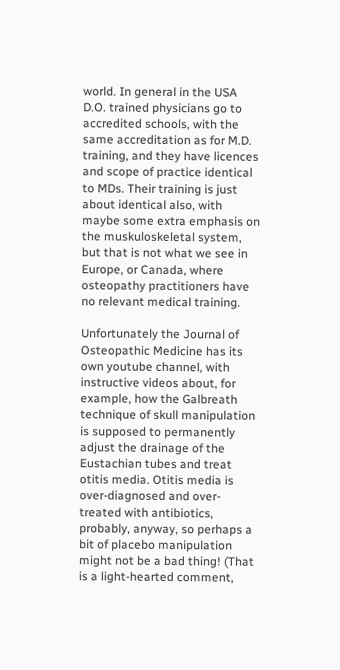world. In general in the USA D.O. trained physicians go to accredited schools, with the same accreditation as for M.D. training, and they have licences and scope of practice identical to MDs. Their training is just about identical also, with maybe some extra emphasis on the muskuloskeletal system, but that is not what we see in Europe, or Canada, where osteopathy practitioners have no relevant medical training.

Unfortunately the Journal of Osteopathic Medicine has its own youtube channel, with instructive videos about, for example, how the Galbreath technique of skull manipulation is supposed to permanently adjust the drainage of the Eustachian tubes and treat otitis media. Otitis media is over-diagnosed and over-treated with antibiotics, probably, anyway, so perhaps a bit of placebo manipulation might not be a bad thing! (That is a light-hearted comment,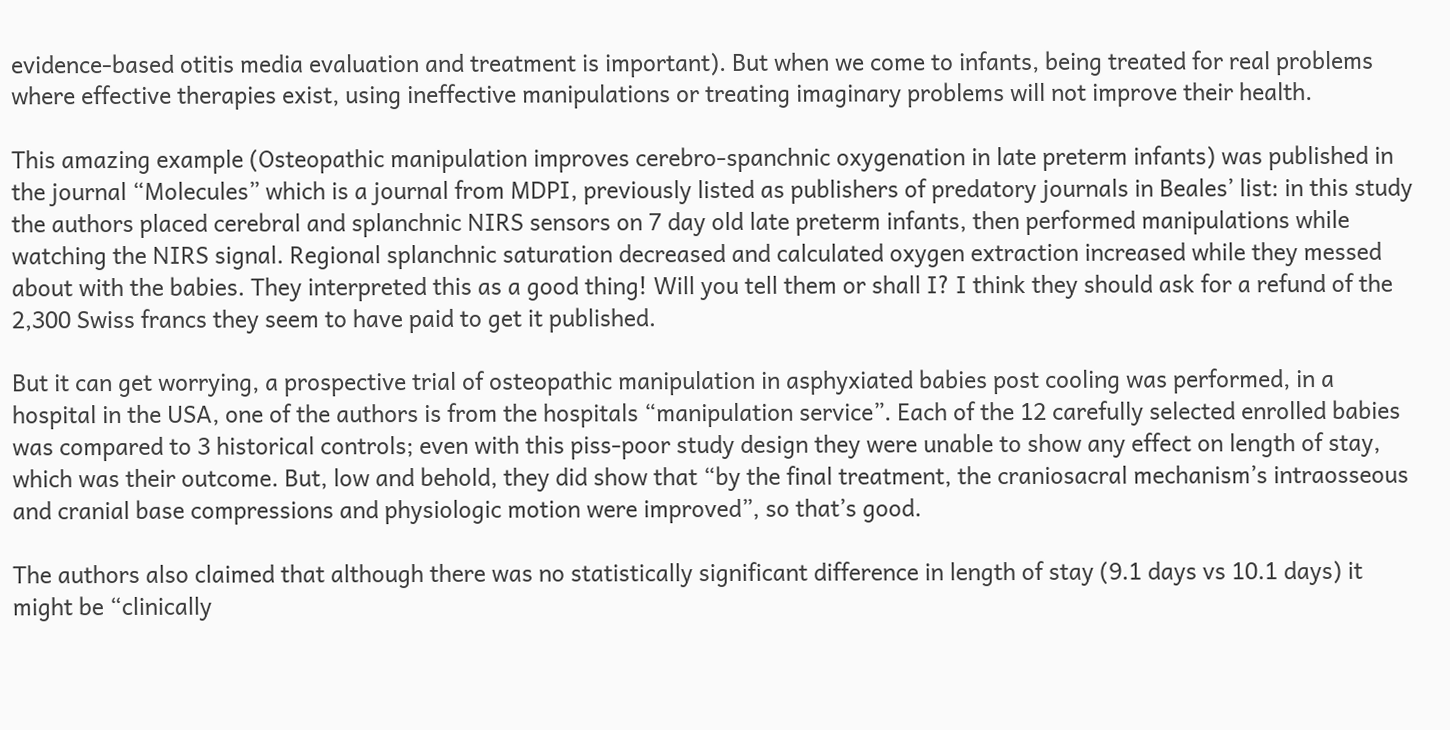evidence-based otitis media evaluation and treatment is important). But when we come to infants, being treated for real problems where effective therapies exist, using ineffective manipulations or treating imaginary problems will not improve their health.

This amazing example (Osteopathic manipulation improves cerebro-spanchnic oxygenation in late preterm infants) was published in the journal “Molecules” which is a journal from MDPI, previously listed as publishers of predatory journals in Beales’ list: in this study the authors placed cerebral and splanchnic NIRS sensors on 7 day old late preterm infants, then performed manipulations while watching the NIRS signal. Regional splanchnic saturation decreased and calculated oxygen extraction increased while they messed about with the babies. They interpreted this as a good thing! Will you tell them or shall I? I think they should ask for a refund of the 2,300 Swiss francs they seem to have paid to get it published.

But it can get worrying, a prospective trial of osteopathic manipulation in asphyxiated babies post cooling was performed, in a hospital in the USA, one of the authors is from the hospitals “manipulation service”. Each of the 12 carefully selected enrolled babies was compared to 3 historical controls; even with this piss-poor study design they were unable to show any effect on length of stay, which was their outcome. But, low and behold, they did show that “by the final treatment, the craniosacral mechanism’s intraosseous and cranial base compressions and physiologic motion were improved”, so that’s good.

The authors also claimed that although there was no statistically significant difference in length of stay (9.1 days vs 10.1 days) it might be “clinically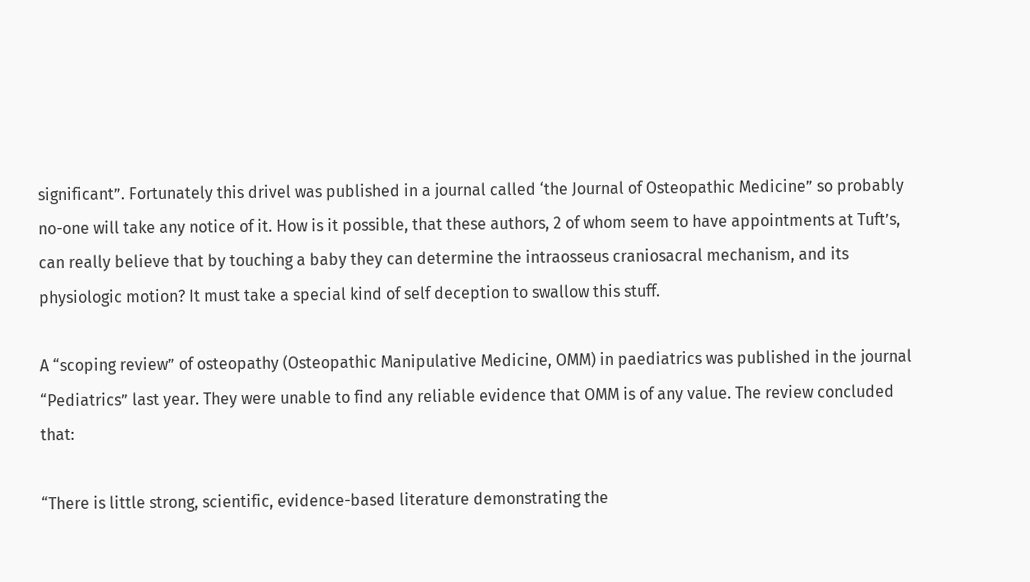significant”. Fortunately this drivel was published in a journal called ‘the Journal of Osteopathic Medicine” so probably no-one will take any notice of it. How is it possible, that these authors, 2 of whom seem to have appointments at Tuft’s, can really believe that by touching a baby they can determine the intraosseus craniosacral mechanism, and its physiologic motion? It must take a special kind of self deception to swallow this stuff.

A “scoping review” of osteopathy (Osteopathic Manipulative Medicine, OMM) in paediatrics was published in the journal “Pediatrics” last year. They were unable to find any reliable evidence that OMM is of any value. The review concluded that:

“There is little strong, scientific, evidence-based literature demonstrating the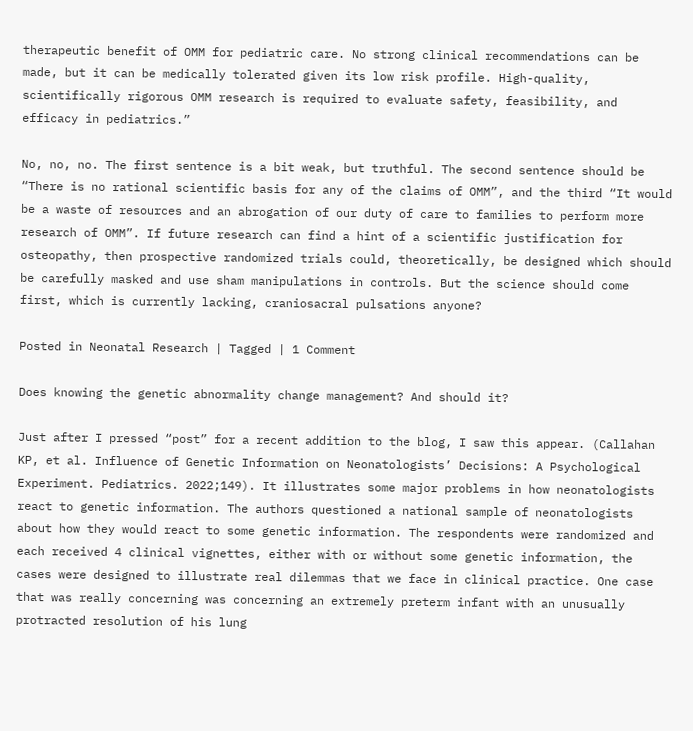therapeutic benefit of OMM for pediatric care. No strong clinical recommendations can be made, but it can be medically tolerated given its low risk profile. High-quality, scientifically rigorous OMM research is required to evaluate safety, feasibility, and efficacy in pediatrics.”

No, no, no. The first sentence is a bit weak, but truthful. The second sentence should be “There is no rational scientific basis for any of the claims of OMM”, and the third “It would be a waste of resources and an abrogation of our duty of care to families to perform more research of OMM”. If future research can find a hint of a scientific justification for osteopathy, then prospective randomized trials could, theoretically, be designed which should be carefully masked and use sham manipulations in controls. But the science should come first, which is currently lacking, craniosacral pulsations anyone?

Posted in Neonatal Research | Tagged | 1 Comment

Does knowing the genetic abnormality change management? And should it?

Just after I pressed “post” for a recent addition to the blog, I saw this appear. (Callahan KP, et al. Influence of Genetic Information on Neonatologists’ Decisions: A Psychological Experiment. Pediatrics. 2022;149). It illustrates some major problems in how neonatologists react to genetic information. The authors questioned a national sample of neonatologists about how they would react to some genetic information. The respondents were randomized and each received 4 clinical vignettes, either with or without some genetic information, the cases were designed to illustrate real dilemmas that we face in clinical practice. One case that was really concerning was concerning an extremely preterm infant with an unusually protracted resolution of his lung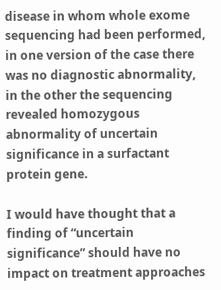disease in whom whole exome sequencing had been performed, in one version of the case there was no diagnostic abnormality, in the other the sequencing revealed homozygous abnormality of uncertain significance in a surfactant protein gene.

I would have thought that a finding of “uncertain significance” should have no impact on treatment approaches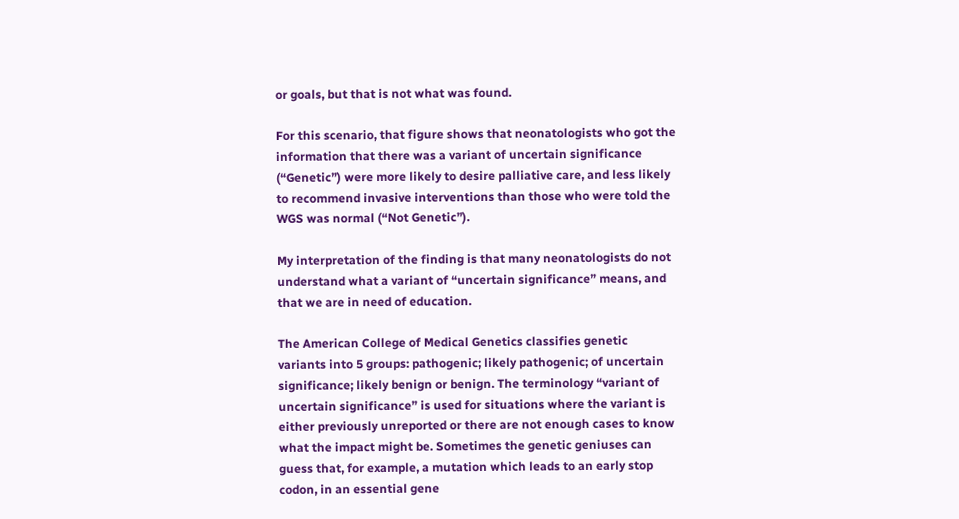or goals, but that is not what was found.

For this scenario, that figure shows that neonatologists who got the information that there was a variant of uncertain significance (“Genetic”) were more likely to desire palliative care, and less likely to recommend invasive interventions than those who were told the WGS was normal (“Not Genetic”).

My interpretation of the finding is that many neonatologists do not understand what a variant of “uncertain significance” means, and that we are in need of education.

The American College of Medical Genetics classifies genetic variants into 5 groups: pathogenic; likely pathogenic; of uncertain significance; likely benign or benign. The terminology “variant of uncertain significance” is used for situations where the variant is either previously unreported or there are not enough cases to know what the impact might be. Sometimes the genetic geniuses can guess that, for example, a mutation which leads to an early stop codon, in an essential gene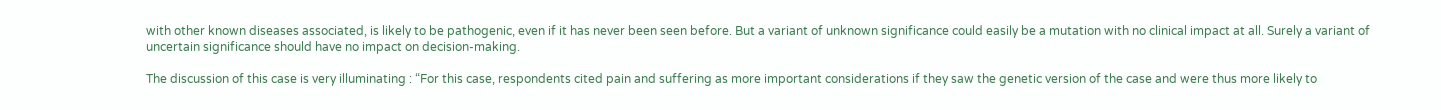with other known diseases associated, is likely to be pathogenic, even if it has never been seen before. But a variant of unknown significance could easily be a mutation with no clinical impact at all. Surely a variant of uncertain significance should have no impact on decision-making.

The discussion of this case is very illuminating : “For this case, respondents cited pain and suffering as more important considerations if they saw the genetic version of the case and were thus more likely to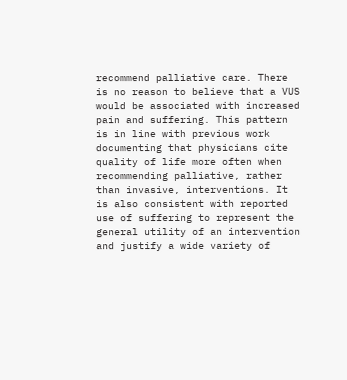recommend palliative care. There is no reason to believe that a VUS would be associated with increased pain and suffering. This pattern is in line with previous work documenting that physicians cite quality of life more often when recommending palliative, rather than invasive, interventions. It is also consistent with reported use of suffering to represent the general utility of an intervention and justify a wide variety of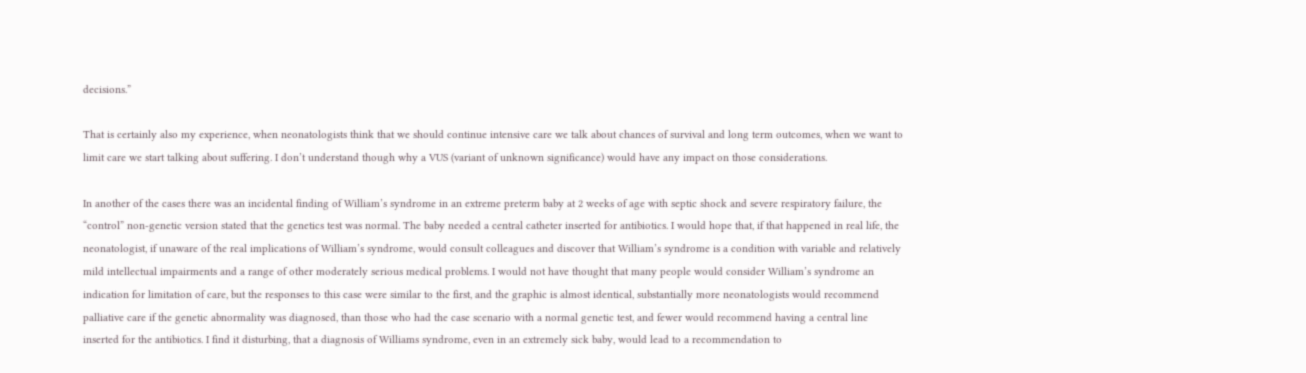decisions.”

That is certainly also my experience, when neonatologists think that we should continue intensive care we talk about chances of survival and long term outcomes, when we want to limit care we start talking about suffering. I don’t understand though why a VUS (variant of unknown significance) would have any impact on those considerations.

In another of the cases there was an incidental finding of William’s syndrome in an extreme preterm baby at 2 weeks of age with septic shock and severe respiratory failure, the “control” non-genetic version stated that the genetics test was normal. The baby needed a central catheter inserted for antibiotics. I would hope that, if that happened in real life, the neonatologist, if unaware of the real implications of William’s syndrome, would consult colleagues and discover that William’s syndrome is a condition with variable and relatively mild intellectual impairments and a range of other moderately serious medical problems. I would not have thought that many people would consider William’s syndrome an indication for limitation of care, but the responses to this case were similar to the first, and the graphic is almost identical, substantially more neonatologists would recommend palliative care if the genetic abnormality was diagnosed, than those who had the case scenario with a normal genetic test, and fewer would recommend having a central line inserted for the antibiotics. I find it disturbing, that a diagnosis of Williams syndrome, even in an extremely sick baby, would lead to a recommendation to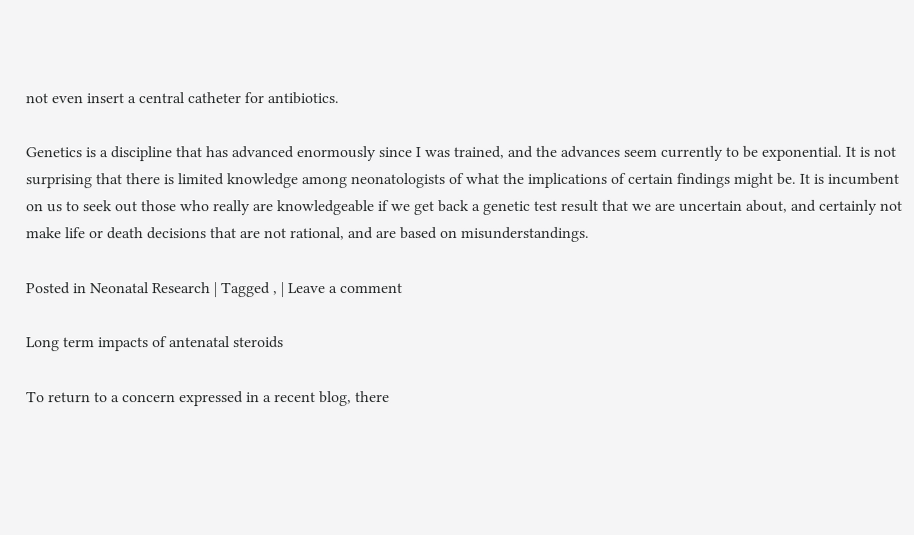not even insert a central catheter for antibiotics.

Genetics is a discipline that has advanced enormously since I was trained, and the advances seem currently to be exponential. It is not surprising that there is limited knowledge among neonatologists of what the implications of certain findings might be. It is incumbent on us to seek out those who really are knowledgeable if we get back a genetic test result that we are uncertain about, and certainly not make life or death decisions that are not rational, and are based on misunderstandings.

Posted in Neonatal Research | Tagged , | Leave a comment

Long term impacts of antenatal steroids

To return to a concern expressed in a recent blog, there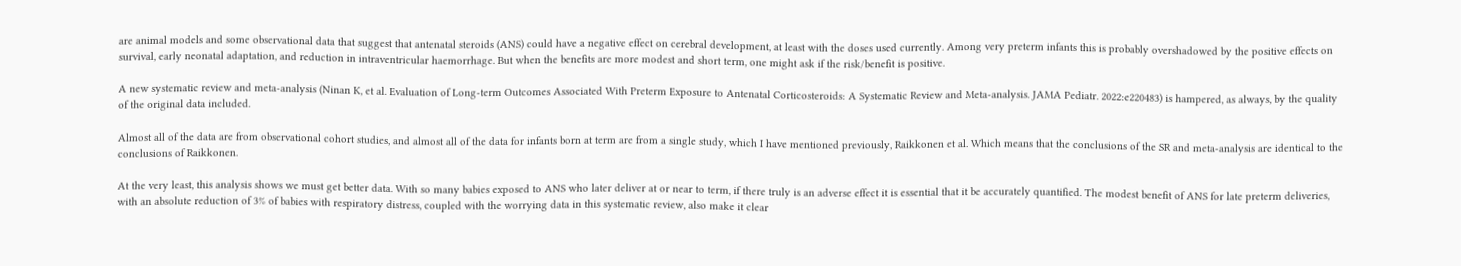are animal models and some observational data that suggest that antenatal steroids (ANS) could have a negative effect on cerebral development, at least with the doses used currently. Among very preterm infants this is probably overshadowed by the positive effects on survival, early neonatal adaptation, and reduction in intraventricular haemorrhage. But when the benefits are more modest and short term, one might ask if the risk/benefit is positive.

A new systematic review and meta-analysis (Ninan K, et al. Evaluation of Long-term Outcomes Associated With Preterm Exposure to Antenatal Corticosteroids: A Systematic Review and Meta-analysis. JAMA Pediatr. 2022:e220483) is hampered, as always, by the quality of the original data included.

Almost all of the data are from observational cohort studies, and almost all of the data for infants born at term are from a single study, which I have mentioned previously, Raikkonen et al. Which means that the conclusions of the SR and meta-analysis are identical to the conclusions of Raikkonen.

At the very least, this analysis shows we must get better data. With so many babies exposed to ANS who later deliver at or near to term, if there truly is an adverse effect it is essential that it be accurately quantified. The modest benefit of ANS for late preterm deliveries, with an absolute reduction of 3% of babies with respiratory distress, coupled with the worrying data in this systematic review, also make it clear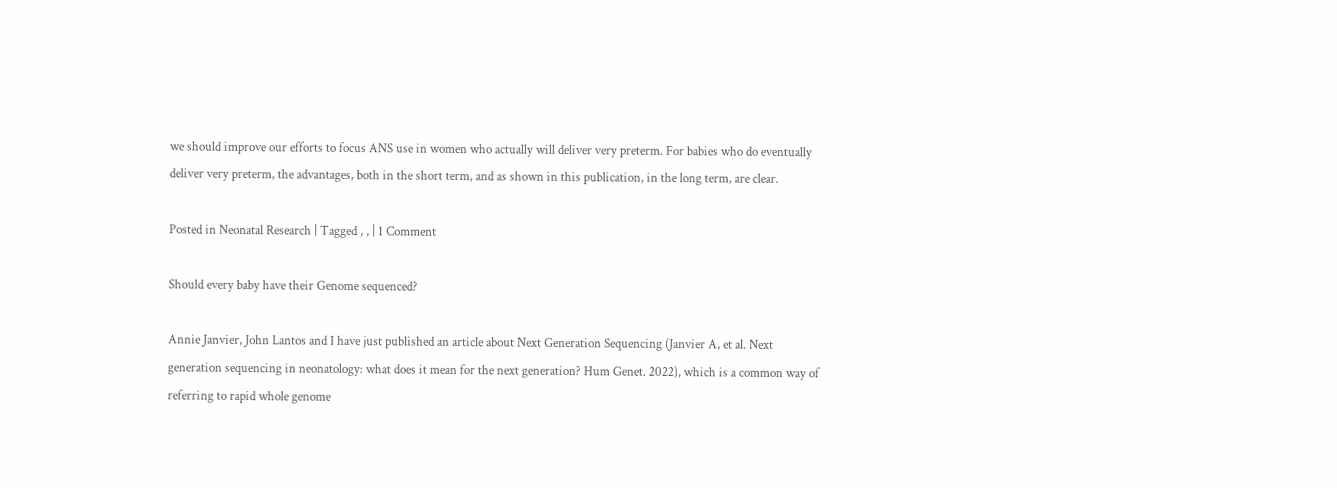we should improve our efforts to focus ANS use in women who actually will deliver very preterm. For babies who do eventually deliver very preterm, the advantages, both in the short term, and as shown in this publication, in the long term, are clear.

Posted in Neonatal Research | Tagged , , | 1 Comment

Should every baby have their Genome sequenced?

Annie Janvier, John Lantos and I have just published an article about Next Generation Sequencing (Janvier A, et al. Next generation sequencing in neonatology: what does it mean for the next generation? Hum Genet. 2022), which is a common way of referring to rapid whole genome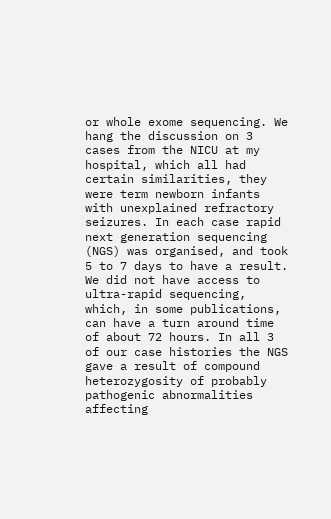or whole exome sequencing. We hang the discussion on 3 cases from the NICU at my hospital, which all had certain similarities, they were term newborn infants with unexplained refractory seizures. In each case rapid next generation sequencing (NGS) was organised, and took 5 to 7 days to have a result. We did not have access to ultra-rapid sequencing, which, in some publications, can have a turn around time of about 72 hours. In all 3 of our case histories the NGS gave a result of compound heterozygosity of probably pathogenic abnormalities affecting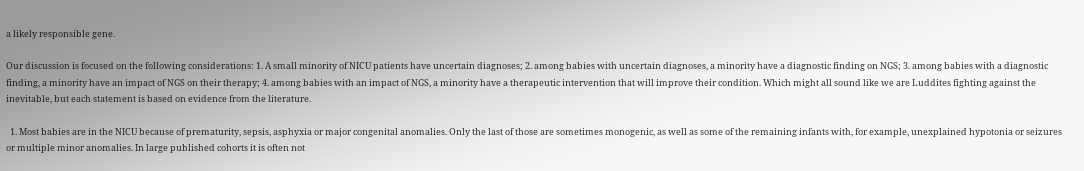a likely responsible gene.

Our discussion is focused on the following considerations: 1. A small minority of NICU patients have uncertain diagnoses; 2. among babies with uncertain diagnoses, a minority have a diagnostic finding on NGS; 3. among babies with a diagnostic finding, a minority have an impact of NGS on their therapy; 4. among babies with an impact of NGS, a minority have a therapeutic intervention that will improve their condition. Which might all sound like we are Luddites fighting against the inevitable, but each statement is based on evidence from the literature.

  1. Most babies are in the NICU because of prematurity, sepsis, asphyxia or major congenital anomalies. Only the last of those are sometimes monogenic, as well as some of the remaining infants with, for example, unexplained hypotonia or seizures or multiple minor anomalies. In large published cohorts it is often not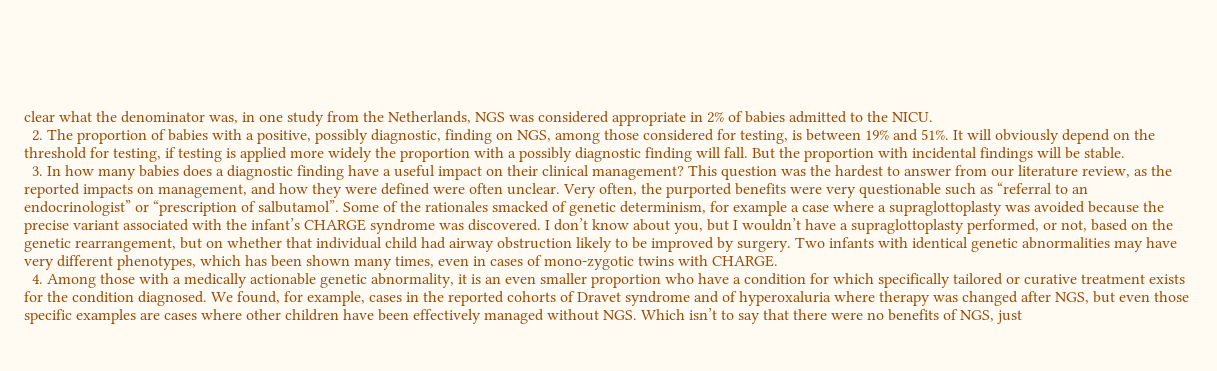clear what the denominator was, in one study from the Netherlands, NGS was considered appropriate in 2% of babies admitted to the NICU.
  2. The proportion of babies with a positive, possibly diagnostic, finding on NGS, among those considered for testing, is between 19% and 51%. It will obviously depend on the threshold for testing, if testing is applied more widely the proportion with a possibly diagnostic finding will fall. But the proportion with incidental findings will be stable.
  3. In how many babies does a diagnostic finding have a useful impact on their clinical management? This question was the hardest to answer from our literature review, as the reported impacts on management, and how they were defined were often unclear. Very often, the purported benefits were very questionable such as “referral to an endocrinologist” or “prescription of salbutamol”. Some of the rationales smacked of genetic determinism, for example a case where a supraglottoplasty was avoided because the precise variant associated with the infant’s CHARGE syndrome was discovered. I don’t know about you, but I wouldn’t have a supraglottoplasty performed, or not, based on the genetic rearrangement, but on whether that individual child had airway obstruction likely to be improved by surgery. Two infants with identical genetic abnormalities may have very different phenotypes, which has been shown many times, even in cases of mono-zygotic twins with CHARGE.
  4. Among those with a medically actionable genetic abnormality, it is an even smaller proportion who have a condition for which specifically tailored or curative treatment exists for the condition diagnosed. We found, for example, cases in the reported cohorts of Dravet syndrome and of hyperoxaluria where therapy was changed after NGS, but even those specific examples are cases where other children have been effectively managed without NGS. Which isn’t to say that there were no benefits of NGS, just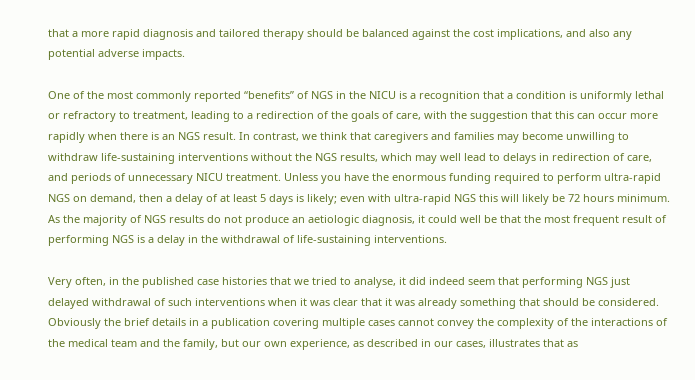that a more rapid diagnosis and tailored therapy should be balanced against the cost implications, and also any potential adverse impacts.

One of the most commonly reported “benefits” of NGS in the NICU is a recognition that a condition is uniformly lethal or refractory to treatment, leading to a redirection of the goals of care, with the suggestion that this can occur more rapidly when there is an NGS result. In contrast, we think that caregivers and families may become unwilling to withdraw life-sustaining interventions without the NGS results, which may well lead to delays in redirection of care, and periods of unnecessary NICU treatment. Unless you have the enormous funding required to perform ultra-rapid NGS on demand, then a delay of at least 5 days is likely; even with ultra-rapid NGS this will likely be 72 hours minimum. As the majority of NGS results do not produce an aetiologic diagnosis, it could well be that the most frequent result of performing NGS is a delay in the withdrawal of life-sustaining interventions.

Very often, in the published case histories that we tried to analyse, it did indeed seem that performing NGS just delayed withdrawal of such interventions when it was clear that it was already something that should be considered. Obviously the brief details in a publication covering multiple cases cannot convey the complexity of the interactions of the medical team and the family, but our own experience, as described in our cases, illustrates that as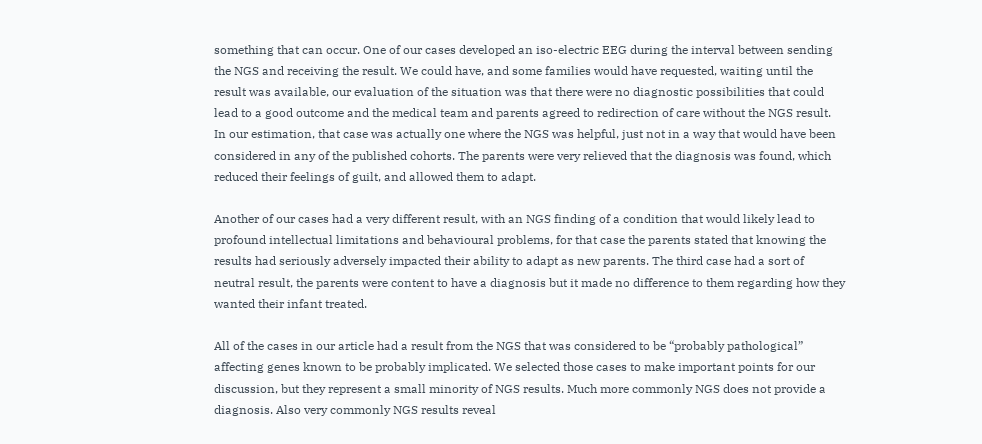something that can occur. One of our cases developed an iso-electric EEG during the interval between sending the NGS and receiving the result. We could have, and some families would have requested, waiting until the result was available, our evaluation of the situation was that there were no diagnostic possibilities that could lead to a good outcome and the medical team and parents agreed to redirection of care without the NGS result. In our estimation, that case was actually one where the NGS was helpful, just not in a way that would have been considered in any of the published cohorts. The parents were very relieved that the diagnosis was found, which reduced their feelings of guilt, and allowed them to adapt.

Another of our cases had a very different result, with an NGS finding of a condition that would likely lead to profound intellectual limitations and behavioural problems, for that case the parents stated that knowing the results had seriously adversely impacted their ability to adapt as new parents. The third case had a sort of neutral result, the parents were content to have a diagnosis but it made no difference to them regarding how they wanted their infant treated.

All of the cases in our article had a result from the NGS that was considered to be “probably pathological” affecting genes known to be probably implicated. We selected those cases to make important points for our discussion, but they represent a small minority of NGS results. Much more commonly NGS does not provide a diagnosis. Also very commonly NGS results reveal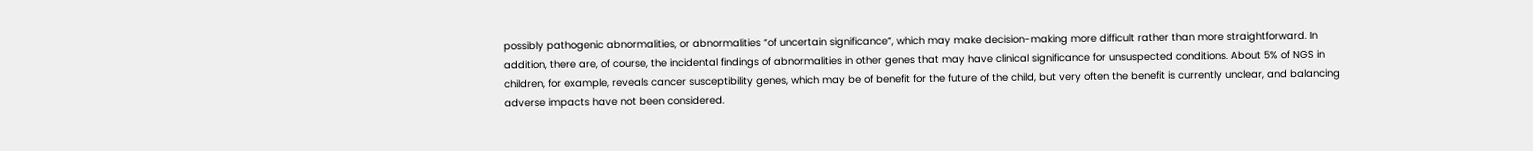possibly pathogenic abnormalities, or abnormalities “of uncertain significance”, which may make decision-making more difficult rather than more straightforward. In addition, there are, of course, the incidental findings of abnormalities in other genes that may have clinical significance for unsuspected conditions. About 5% of NGS in children, for example, reveals cancer susceptibility genes, which may be of benefit for the future of the child, but very often the benefit is currently unclear, and balancing adverse impacts have not been considered.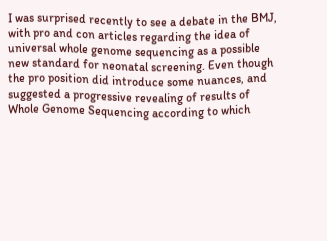I was surprised recently to see a debate in the BMJ, with pro and con articles regarding the idea of universal whole genome sequencing as a possible new standard for neonatal screening. Even though the pro position did introduce some nuances, and suggested a progressive revealing of results of Whole Genome Sequencing according to which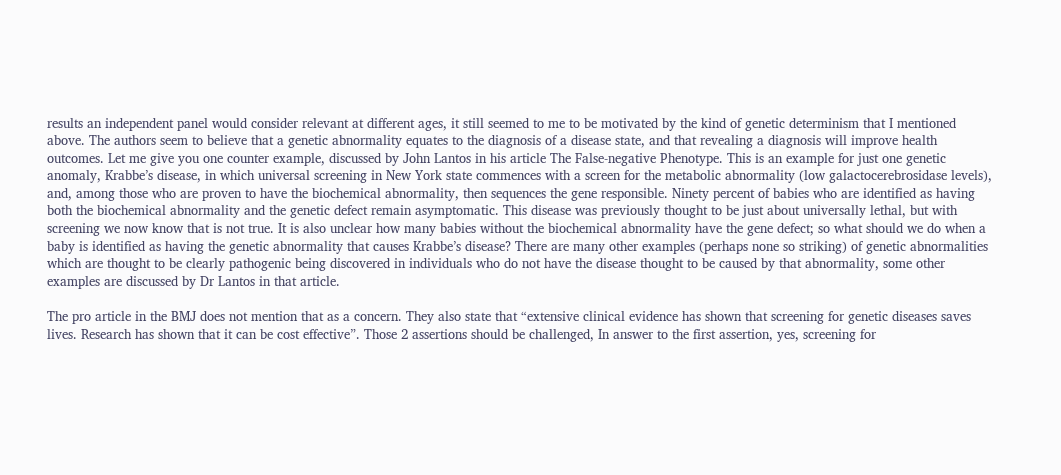results an independent panel would consider relevant at different ages, it still seemed to me to be motivated by the kind of genetic determinism that I mentioned above. The authors seem to believe that a genetic abnormality equates to the diagnosis of a disease state, and that revealing a diagnosis will improve health outcomes. Let me give you one counter example, discussed by John Lantos in his article The False-negative Phenotype. This is an example for just one genetic anomaly, Krabbe’s disease, in which universal screening in New York state commences with a screen for the metabolic abnormality (low galactocerebrosidase levels), and, among those who are proven to have the biochemical abnormality, then sequences the gene responsible. Ninety percent of babies who are identified as having both the biochemical abnormality and the genetic defect remain asymptomatic. This disease was previously thought to be just about universally lethal, but with screening we now know that is not true. It is also unclear how many babies without the biochemical abnormality have the gene defect; so what should we do when a baby is identified as having the genetic abnormality that causes Krabbe’s disease? There are many other examples (perhaps none so striking) of genetic abnormalities which are thought to be clearly pathogenic being discovered in individuals who do not have the disease thought to be caused by that abnormality, some other examples are discussed by Dr Lantos in that article.

The pro article in the BMJ does not mention that as a concern. They also state that “extensive clinical evidence has shown that screening for genetic diseases saves lives. Research has shown that it can be cost effective”. Those 2 assertions should be challenged, In answer to the first assertion, yes, screening for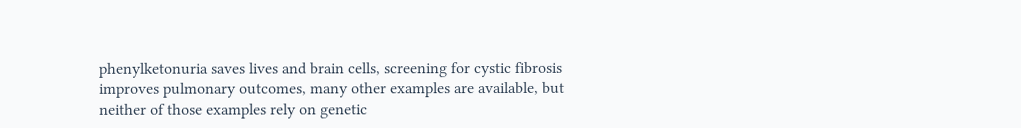phenylketonuria saves lives and brain cells, screening for cystic fibrosis improves pulmonary outcomes, many other examples are available, but neither of those examples rely on genetic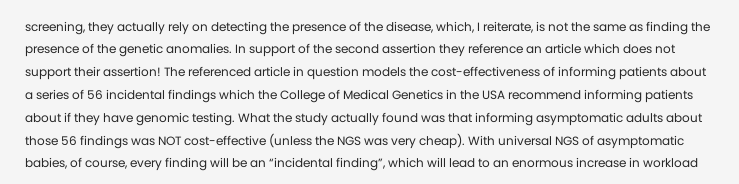screening, they actually rely on detecting the presence of the disease, which, I reiterate, is not the same as finding the presence of the genetic anomalies. In support of the second assertion they reference an article which does not support their assertion! The referenced article in question models the cost-effectiveness of informing patients about a series of 56 incidental findings which the College of Medical Genetics in the USA recommend informing patients about if they have genomic testing. What the study actually found was that informing asymptomatic adults about those 56 findings was NOT cost-effective (unless the NGS was very cheap). With universal NGS of asymptomatic babies, of course, every finding will be an “incidental finding”, which will lead to an enormous increase in workload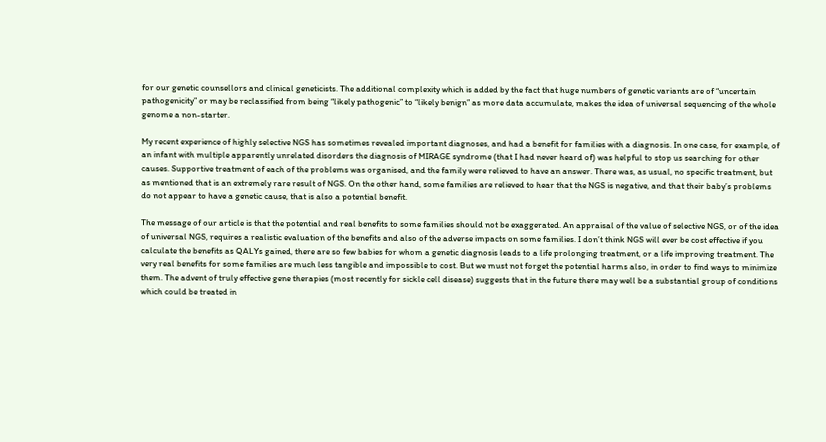for our genetic counsellors and clinical geneticists. The additional complexity which is added by the fact that huge numbers of genetic variants are of “uncertain pathogenicity” or may be reclassified from being “likely pathogenic” to “likely benign” as more data accumulate, makes the idea of universal sequencing of the whole genome a non-starter.

My recent experience of highly selective NGS has sometimes revealed important diagnoses, and had a benefit for families with a diagnosis. In one case, for example, of an infant with multiple apparently unrelated disorders the diagnosis of MIRAGE syndrome (that I had never heard of) was helpful to stop us searching for other causes. Supportive treatment of each of the problems was organised, and the family were relieved to have an answer. There was, as usual, no specific treatment, but as mentioned that is an extremely rare result of NGS. On the other hand, some families are relieved to hear that the NGS is negative, and that their baby’s problems do not appear to have a genetic cause, that is also a potential benefit.

The message of our article is that the potential and real benefits to some families should not be exaggerated. An appraisal of the value of selective NGS, or of the idea of universal NGS, requires a realistic evaluation of the benefits and also of the adverse impacts on some families. I don’t think NGS will ever be cost effective if you calculate the benefits as QALYs gained, there are so few babies for whom a genetic diagnosis leads to a life prolonging treatment, or a life improving treatment. The very real benefits for some families are much less tangible and impossible to cost. But we must not forget the potential harms also, in order to find ways to minimize them. The advent of truly effective gene therapies (most recently for sickle cell disease) suggests that in the future there may well be a substantial group of conditions which could be treated in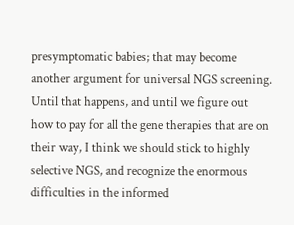presymptomatic babies; that may become another argument for universal NGS screening. Until that happens, and until we figure out how to pay for all the gene therapies that are on their way, I think we should stick to highly selective NGS, and recognize the enormous difficulties in the informed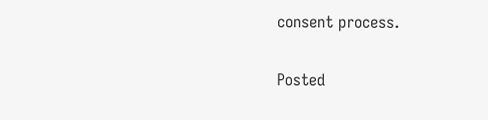consent process.

Posted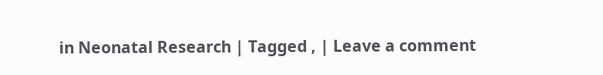in Neonatal Research | Tagged , | Leave a comment